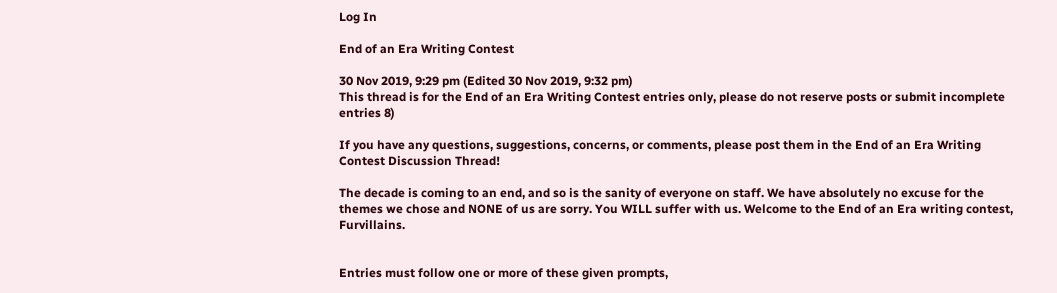Log In

End of an Era Writing Contest

30 Nov 2019, 9:29 pm (Edited 30 Nov 2019, 9:32 pm)
This thread is for the End of an Era Writing Contest entries only, please do not reserve posts or submit incomplete entries 8)

If you have any questions, suggestions, concerns, or comments, please post them in the End of an Era Writing Contest Discussion Thread!

The decade is coming to an end, and so is the sanity of everyone on staff. We have absolutely no excuse for the themes we chose and NONE of us are sorry. You WILL suffer with us. Welcome to the End of an Era writing contest, Furvillains.


Entries must follow one or more of these given prompts,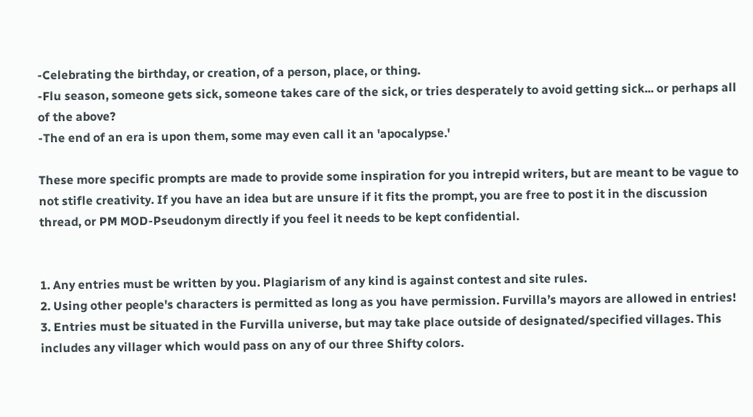-Celebrating the birthday, or creation, of a person, place, or thing.
-Flu season, someone gets sick, someone takes care of the sick, or tries desperately to avoid getting sick... or perhaps all of the above?
-The end of an era is upon them, some may even call it an 'apocalypse.'

These more specific prompts are made to provide some inspiration for you intrepid writers, but are meant to be vague to not stifle creativity. If you have an idea but are unsure if it fits the prompt, you are free to post it in the discussion thread, or PM MOD-Pseudonym directly if you feel it needs to be kept confidential.


1. Any entries must be written by you. Plagiarism of any kind is against contest and site rules.
2. Using other people's characters is permitted as long as you have permission. Furvilla’s mayors are allowed in entries!
3. Entries must be situated in the Furvilla universe, but may take place outside of designated/specified villages. This includes any villager which would pass on any of our three Shifty colors.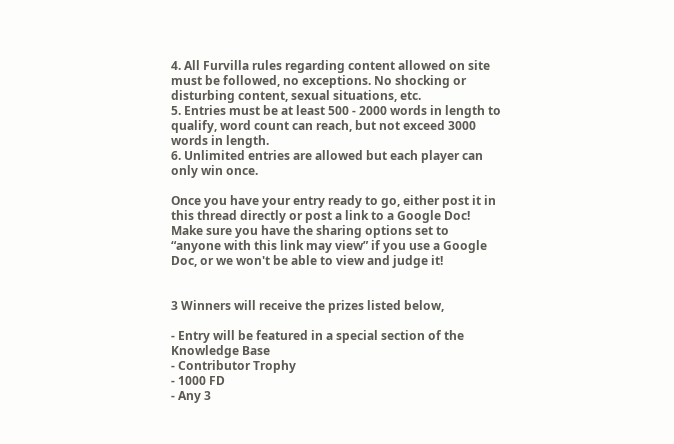4. All Furvilla rules regarding content allowed on site must be followed, no exceptions. No shocking or disturbing content, sexual situations, etc.
5. Entries must be at least 500 - 2000 words in length to qualify, word count can reach, but not exceed 3000 words in length.
6. Unlimited entries are allowed but each player can only win once.

Once you have your entry ready to go, either post it in this thread directly or post a link to a Google Doc! Make sure you have the sharing options set to “anyone with this link may view” if you use a Google Doc, or we won't be able to view and judge it!


3 Winners will receive the prizes listed below,

- Entry will be featured in a special section of the Knowledge Base
- Contributor Trophy
- 1000 FD
- Any 3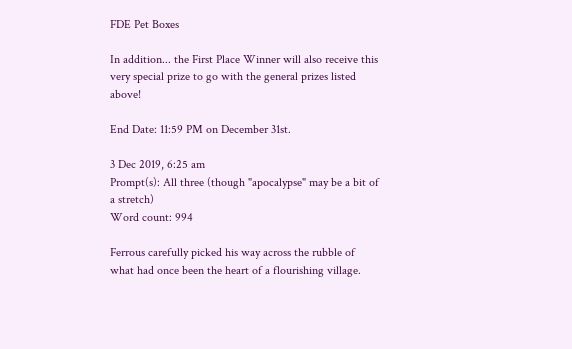FDE Pet Boxes

In addition... the First Place Winner will also receive this very special prize to go with the general prizes listed above!

End Date: 11:59 PM on December 31st.

3 Dec 2019, 6:25 am
Prompt(s): All three (though "apocalypse" may be a bit of a stretch)
Word count: 994

Ferrous carefully picked his way across the rubble of what had once been the heart of a flourishing village.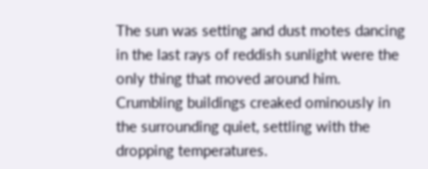The sun was setting and dust motes dancing in the last rays of reddish sunlight were the only thing that moved around him. Crumbling buildings creaked ominously in the surrounding quiet, settling with the dropping temperatures.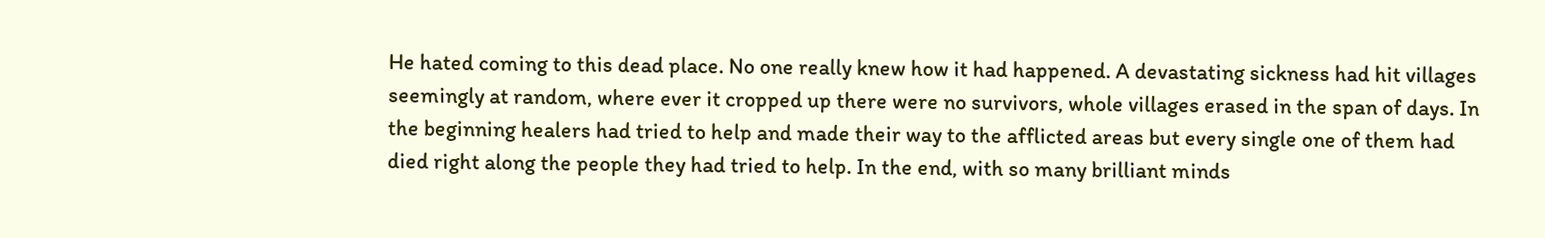He hated coming to this dead place. No one really knew how it had happened. A devastating sickness had hit villages seemingly at random, where ever it cropped up there were no survivors, whole villages erased in the span of days. In the beginning healers had tried to help and made their way to the afflicted areas but every single one of them had died right along the people they had tried to help. In the end, with so many brilliant minds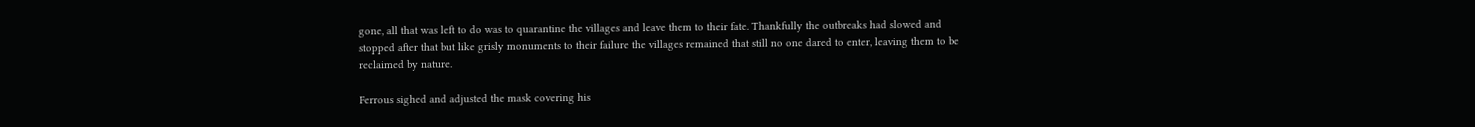gone, all that was left to do was to quarantine the villages and leave them to their fate. Thankfully the outbreaks had slowed and stopped after that but like grisly monuments to their failure the villages remained that still no one dared to enter, leaving them to be reclaimed by nature.

Ferrous sighed and adjusted the mask covering his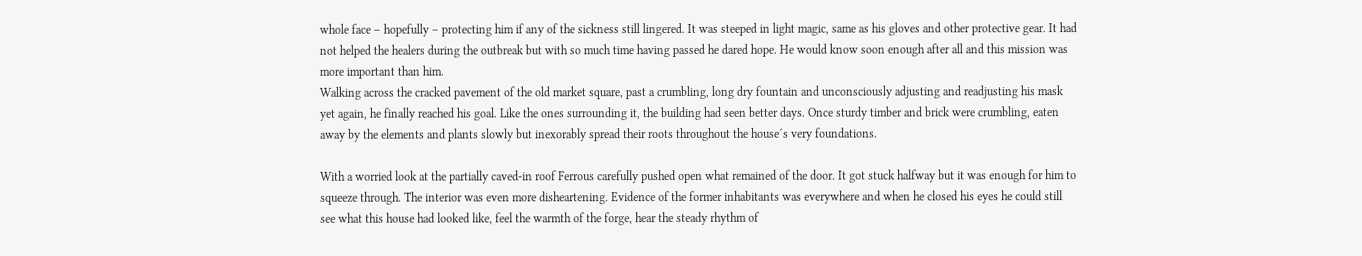whole face – hopefully – protecting him if any of the sickness still lingered. It was steeped in light magic, same as his gloves and other protective gear. It had not helped the healers during the outbreak but with so much time having passed he dared hope. He would know soon enough after all and this mission was more important than him.
Walking across the cracked pavement of the old market square, past a crumbling, long dry fountain and unconsciously adjusting and readjusting his mask yet again, he finally reached his goal. Like the ones surrounding it, the building had seen better days. Once sturdy timber and brick were crumbling, eaten away by the elements and plants slowly but inexorably spread their roots throughout the house´s very foundations.

With a worried look at the partially caved-in roof Ferrous carefully pushed open what remained of the door. It got stuck halfway but it was enough for him to squeeze through. The interior was even more disheartening. Evidence of the former inhabitants was everywhere and when he closed his eyes he could still see what this house had looked like, feel the warmth of the forge, hear the steady rhythm of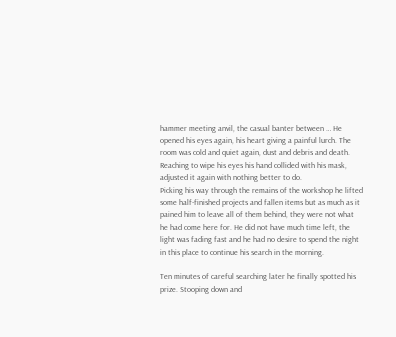hammer meeting anvil, the casual banter between … He opened his eyes again, his heart giving a painful lurch. The room was cold and quiet again, dust and debris and death. Reaching to wipe his eyes his hand collided with his mask, adjusted it again with nothing better to do.
Picking his way through the remains of the workshop he lifted some half-finished projects and fallen items but as much as it pained him to leave all of them behind, they were not what he had come here for. He did not have much time left, the light was fading fast and he had no desire to spend the night in this place to continue his search in the morning.

Ten minutes of careful searching later he finally spotted his prize. Stooping down and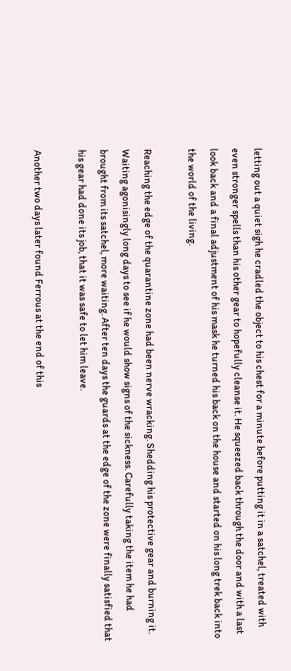letting out a quiet sigh he cradled the object to his chest for a minute before putting it in a satchel, treated with even stronger spells than his other gear to hopefully cleanse it. He squeezed back through the door and with a last look back and a final adjustment of his mask he turned his back on the house and started on his long trek back into the world of the living.

Reaching the edge of the quarantine zone had been nerve wracking. Shedding his protective gear and burning it. Waiting agonisingly long days to see if he would show signs of the sickness. Carefully taking the item he had brought from its satchel, more waiting. After ten days the guards at the edge of the zone were finally satisfied that his gear had done its job, that it was safe to let him leave.

Another two days later found Ferrous at the end of this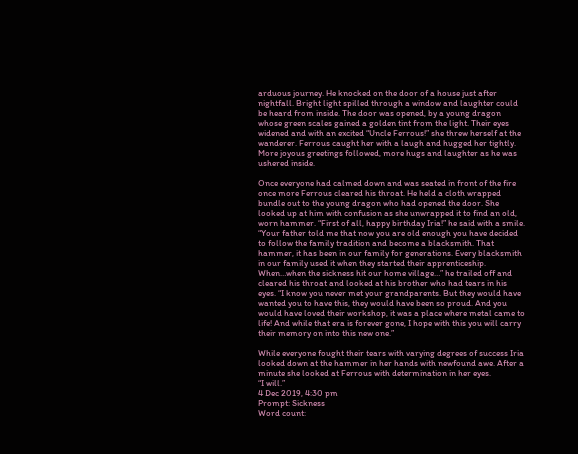arduous journey. He knocked on the door of a house just after nightfall. Bright light spilled through a window and laughter could be heard from inside. The door was opened, by a young dragon whose green scales gained a golden tint from the light. Their eyes widened and with an excited “Uncle Ferrous!” she threw herself at the wanderer. Ferrous caught her with a laugh and hugged her tightly. More joyous greetings followed, more hugs and laughter as he was ushered inside.

Once everyone had calmed down and was seated in front of the fire once more Ferrous cleared his throat. He held a cloth wrapped bundle out to the young dragon who had opened the door. She looked up at him with confusion as she unwrapped it to find an old, worn hammer. “First of all, happy birthday Iria!” he said with a smile. “Your father told me that now you are old enough you have decided to follow the family tradition and become a blacksmith. That hammer, it has been in our family for generations. Every blacksmith in our family used it when they started their apprenticeship. When…when the sickness hit our home village…” he trailed off and cleared his throat and looked at his brother who had tears in his eyes. “I know you never met your grandparents. But they would have wanted you to have this, they would have been so proud. And you would have loved their workshop, it was a place where metal came to life! And while that era is forever gone, I hope with this you will carry their memory on into this new one.”

While everyone fought their tears with varying degrees of success Iria looked down at the hammer in her hands with newfound awe. After a minute she looked at Ferrous with determination in her eyes.
“I will.”
4 Dec 2019, 4:30 pm
Prompt: Sickness
Word count: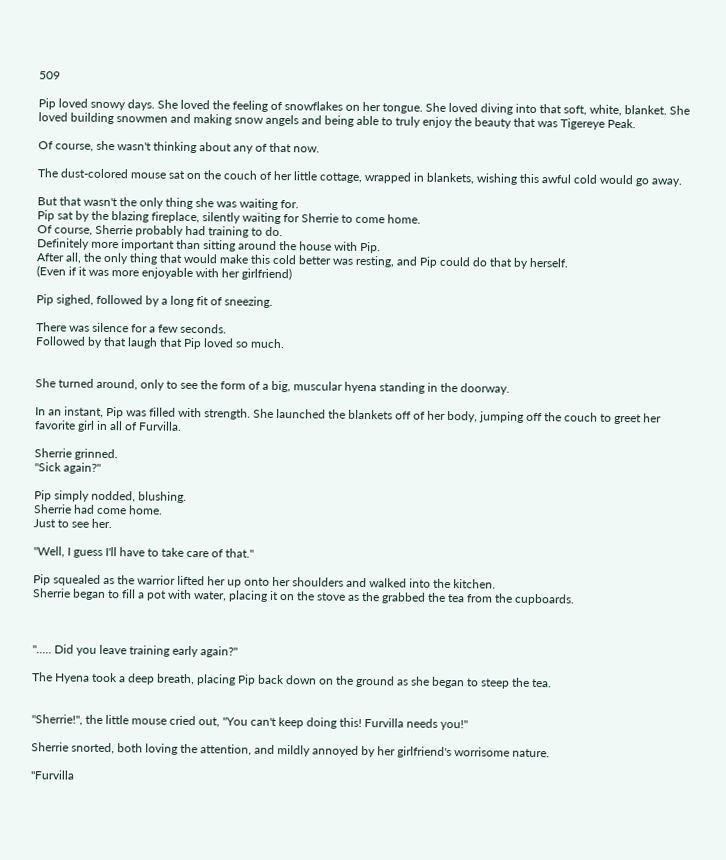509

Pip loved snowy days. She loved the feeling of snowflakes on her tongue. She loved diving into that soft, white, blanket. She loved building snowmen and making snow angels and being able to truly enjoy the beauty that was Tigereye Peak.

Of course, she wasn't thinking about any of that now.

The dust-colored mouse sat on the couch of her little cottage, wrapped in blankets, wishing this awful cold would go away.

But that wasn't the only thing she was waiting for.
Pip sat by the blazing fireplace, silently waiting for Sherrie to come home.
Of course, Sherrie probably had training to do.
Definitely more important than sitting around the house with Pip.
After all, the only thing that would make this cold better was resting, and Pip could do that by herself.
(Even if it was more enjoyable with her girlfriend)

Pip sighed, followed by a long fit of sneezing.

There was silence for a few seconds.
Followed by that laugh that Pip loved so much.


She turned around, only to see the form of a big, muscular hyena standing in the doorway.

In an instant, Pip was filled with strength. She launched the blankets off of her body, jumping off the couch to greet her favorite girl in all of Furvilla.

Sherrie grinned.
"Sick again?"

Pip simply nodded, blushing.
Sherrie had come home.
Just to see her.

"Well, I guess I'll have to take care of that."

Pip squealed as the warrior lifted her up onto her shoulders and walked into the kitchen.
Sherrie began to fill a pot with water, placing it on the stove as the grabbed the tea from the cupboards.



"..... Did you leave training early again?"

The Hyena took a deep breath, placing Pip back down on the ground as she began to steep the tea.


"Sherrie!", the little mouse cried out, "You can't keep doing this! Furvilla needs you!"

Sherrie snorted, both loving the attention, and mildly annoyed by her girlfriend's worrisome nature.

"Furvilla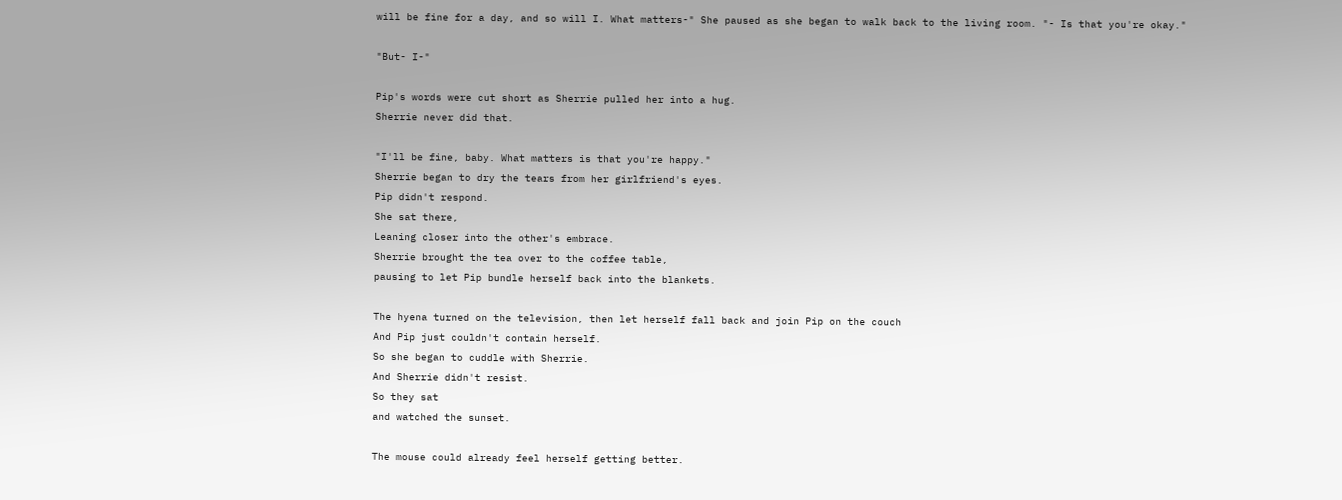will be fine for a day, and so will I. What matters-" She paused as she began to walk back to the living room. "- Is that you're okay."

"But- I-"

Pip's words were cut short as Sherrie pulled her into a hug.
Sherrie never did that.

"I'll be fine, baby. What matters is that you're happy."
Sherrie began to dry the tears from her girlfriend's eyes.
Pip didn't respond.
She sat there,
Leaning closer into the other's embrace.
Sherrie brought the tea over to the coffee table,
pausing to let Pip bundle herself back into the blankets.

The hyena turned on the television, then let herself fall back and join Pip on the couch
And Pip just couldn't contain herself.
So she began to cuddle with Sherrie.
And Sherrie didn't resist.
So they sat
and watched the sunset.

The mouse could already feel herself getting better.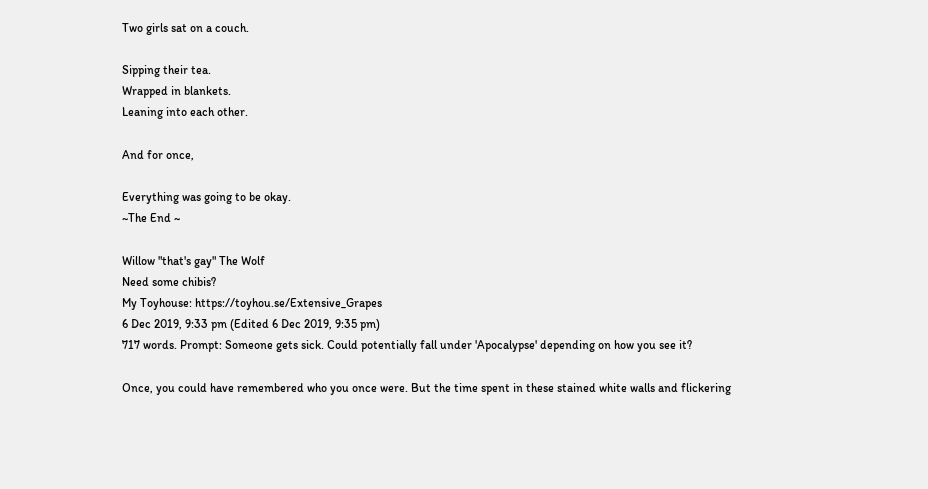Two girls sat on a couch.

Sipping their tea.
Wrapped in blankets.
Leaning into each other.

And for once,

Everything was going to be okay.
~The End ~

Willow "that's gay" The Wolf
Need some chibis?
My Toyhouse: https://toyhou.se/Extensive_Grapes
6 Dec 2019, 9:33 pm (Edited 6 Dec 2019, 9:35 pm)
717 words. Prompt: Someone gets sick. Could potentially fall under 'Apocalypse' depending on how you see it?

Once, you could have remembered who you once were. But the time spent in these stained white walls and flickering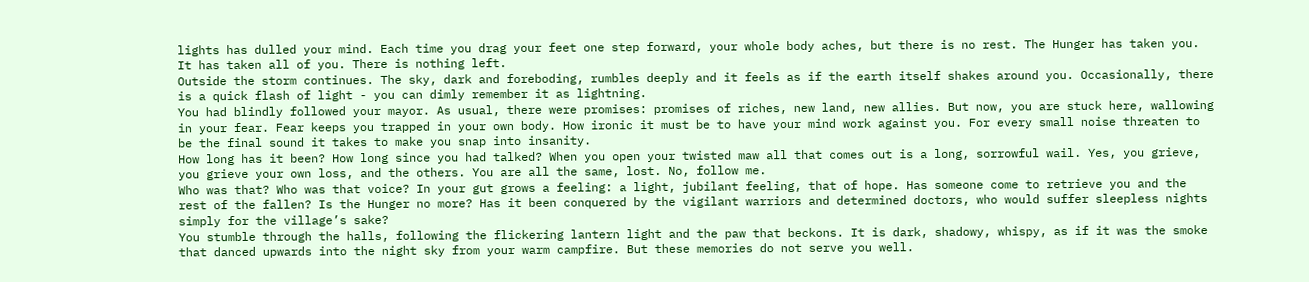lights has dulled your mind. Each time you drag your feet one step forward, your whole body aches, but there is no rest. The Hunger has taken you. It has taken all of you. There is nothing left.
Outside the storm continues. The sky, dark and foreboding, rumbles deeply and it feels as if the earth itself shakes around you. Occasionally, there is a quick flash of light - you can dimly remember it as lightning.
You had blindly followed your mayor. As usual, there were promises: promises of riches, new land, new allies. But now, you are stuck here, wallowing in your fear. Fear keeps you trapped in your own body. How ironic it must be to have your mind work against you. For every small noise threaten to be the final sound it takes to make you snap into insanity.
How long has it been? How long since you had talked? When you open your twisted maw all that comes out is a long, sorrowful wail. Yes, you grieve, you grieve your own loss, and the others. You are all the same, lost. No, follow me.
Who was that? Who was that voice? In your gut grows a feeling: a light, jubilant feeling, that of hope. Has someone come to retrieve you and the rest of the fallen? Is the Hunger no more? Has it been conquered by the vigilant warriors and determined doctors, who would suffer sleepless nights simply for the village’s sake?
You stumble through the halls, following the flickering lantern light and the paw that beckons. It is dark, shadowy, whispy, as if it was the smoke that danced upwards into the night sky from your warm campfire. But these memories do not serve you well.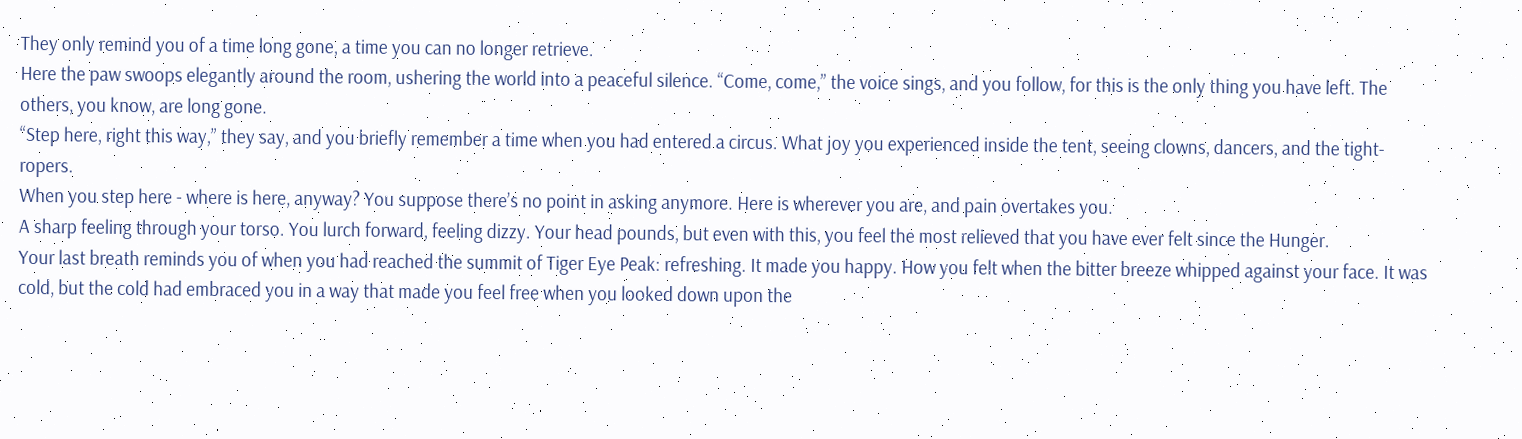They only remind you of a time long gone, a time you can no longer retrieve.
Here the paw swoops elegantly around the room, ushering the world into a peaceful silence. “Come, come,” the voice sings, and you follow, for this is the only thing you have left. The others, you know, are long gone.
“Step here, right this way,” they say, and you briefly remember a time when you had entered a circus. What joy you experienced inside the tent, seeing clowns, dancers, and the tight-ropers.
When you step here - where is here, anyway? You suppose there’s no point in asking anymore. Here is wherever you are, and pain overtakes you.
A sharp feeling through your torso. You lurch forward, feeling dizzy. Your head pounds, but even with this, you feel the most relieved that you have ever felt since the Hunger.
Your last breath reminds you of when you had reached the summit of Tiger Eye Peak: refreshing. It made you happy. How you felt when the bitter breeze whipped against your face. It was cold, but the cold had embraced you in a way that made you feel free when you looked down upon the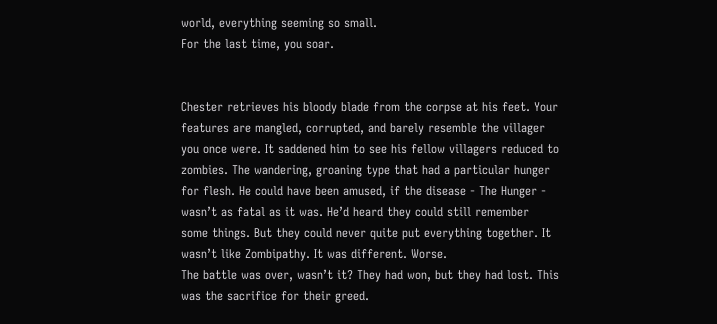world, everything seeming so small.
For the last time, you soar.


Chester retrieves his bloody blade from the corpse at his feet. Your features are mangled, corrupted, and barely resemble the villager you once were. It saddened him to see his fellow villagers reduced to zombies. The wandering, groaning type that had a particular hunger for flesh. He could have been amused, if the disease - The Hunger - wasn’t as fatal as it was. He’d heard they could still remember some things. But they could never quite put everything together. It wasn’t like Zombipathy. It was different. Worse.
The battle was over, wasn’t it? They had won, but they had lost. This was the sacrifice for their greed.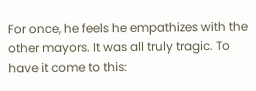For once, he feels he empathizes with the other mayors. It was all truly tragic. To have it come to this: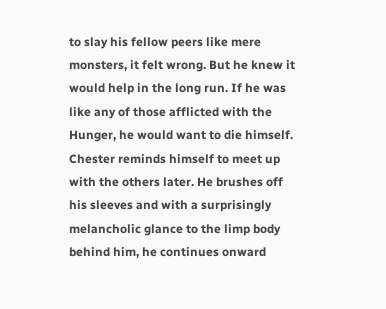to slay his fellow peers like mere monsters, it felt wrong. But he knew it would help in the long run. If he was like any of those afflicted with the Hunger, he would want to die himself.
Chester reminds himself to meet up with the others later. He brushes off his sleeves and with a surprisingly melancholic glance to the limp body behind him, he continues onward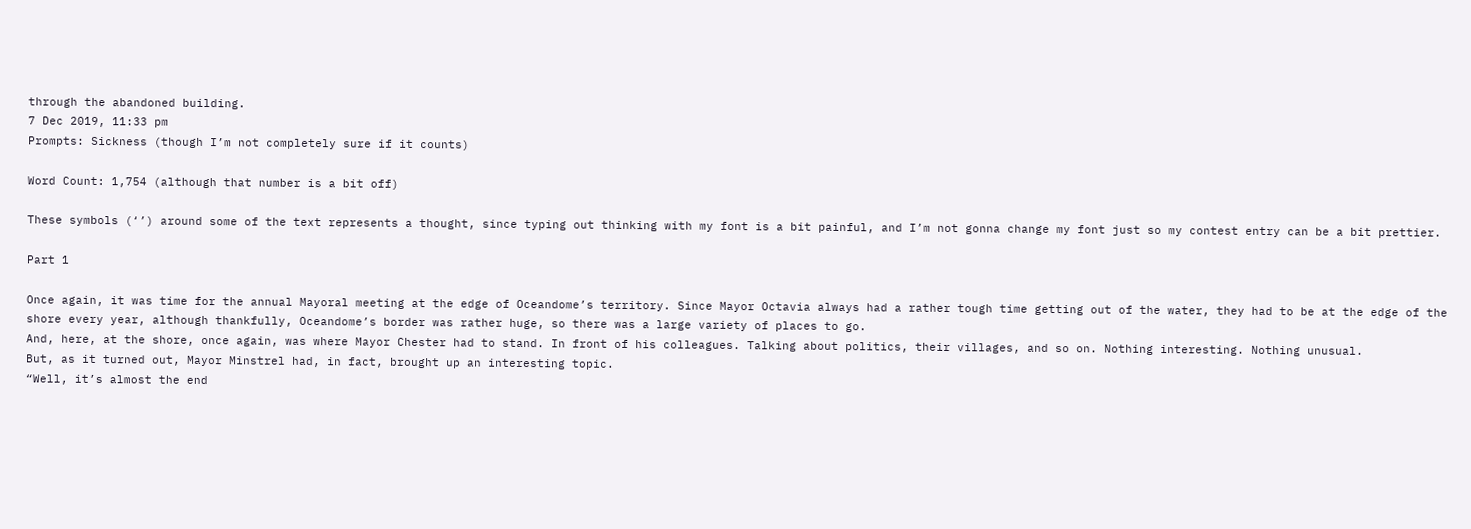through the abandoned building.
7 Dec 2019, 11:33 pm
Prompts: Sickness (though I’m not completely sure if it counts)

Word Count: 1,754 (although that number is a bit off)

These symbols (‘’) around some of the text represents a thought, since typing out thinking with my font is a bit painful, and I’m not gonna change my font just so my contest entry can be a bit prettier.

Part 1

Once again, it was time for the annual Mayoral meeting at the edge of Oceandome’s territory. Since Mayor Octavia always had a rather tough time getting out of the water, they had to be at the edge of the shore every year, although thankfully, Oceandome’s border was rather huge, so there was a large variety of places to go.
And, here, at the shore, once again, was where Mayor Chester had to stand. In front of his colleagues. Talking about politics, their villages, and so on. Nothing interesting. Nothing unusual.
But, as it turned out, Mayor Minstrel had, in fact, brought up an interesting topic.
“Well, it’s almost the end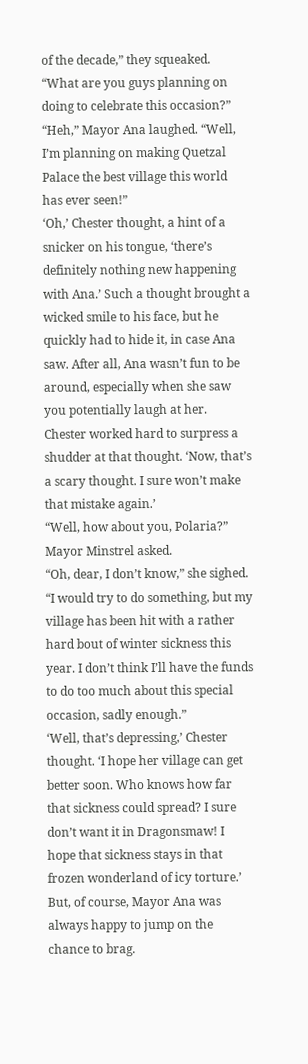of the decade,” they squeaked. “What are you guys planning on doing to celebrate this occasion?”
“Heh,” Mayor Ana laughed. “Well, I’m planning on making Quetzal Palace the best village this world has ever seen!”
‘Oh,’ Chester thought, a hint of a snicker on his tongue, ‘there’s definitely nothing new happening with Ana.’ Such a thought brought a wicked smile to his face, but he quickly had to hide it, in case Ana saw. After all, Ana wasn’t fun to be around, especially when she saw you potentially laugh at her. Chester worked hard to surpress a shudder at that thought. ‘Now, that’s a scary thought. I sure won’t make that mistake again.’
“Well, how about you, Polaria?” Mayor Minstrel asked.
“Oh, dear, I don’t know,” she sighed. “I would try to do something, but my village has been hit with a rather hard bout of winter sickness this year. I don’t think I’ll have the funds to do too much about this special occasion, sadly enough.”
‘Well, that’s depressing,’ Chester thought. ‘I hope her village can get better soon. Who knows how far that sickness could spread? I sure don’t want it in Dragonsmaw! I hope that sickness stays in that frozen wonderland of icy torture.’
But, of course, Mayor Ana was always happy to jump on the chance to brag.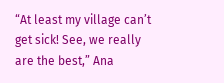“At least my village can’t get sick! See, we really are the best,” Ana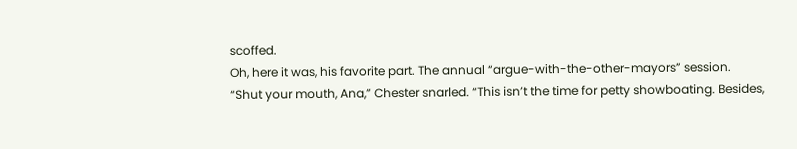scoffed.
Oh, here it was, his favorite part. The annual “argue-with-the-other-mayors” session.
“Shut your mouth, Ana,” Chester snarled. “This isn’t the time for petty showboating. Besides,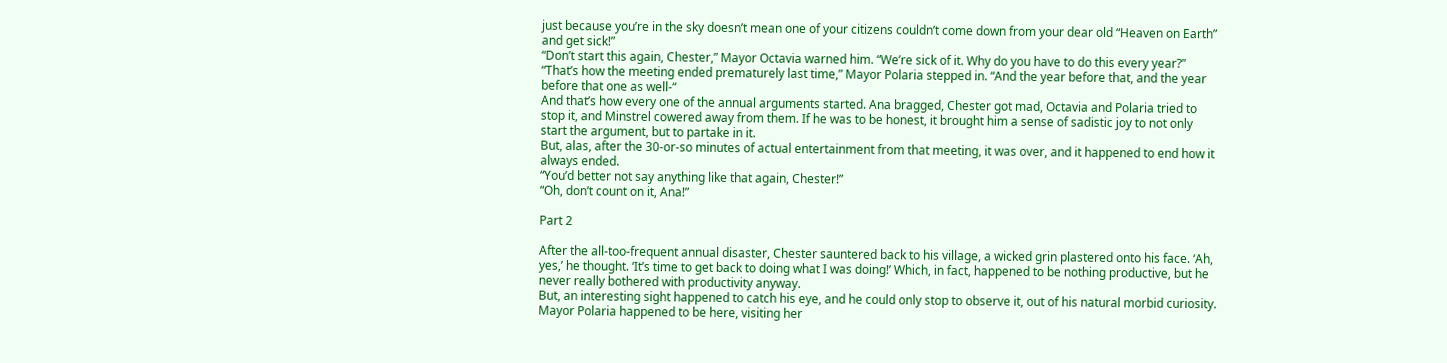just because you’re in the sky doesn’t mean one of your citizens couldn’t come down from your dear old “Heaven on Earth” and get sick!”
“Don’t start this again, Chester,” Mayor Octavia warned him. “We’re sick of it. Why do you have to do this every year?”
“That’s how the meeting ended prematurely last time,” Mayor Polaria stepped in. “And the year before that, and the year before that one as well-“
And that’s how every one of the annual arguments started. Ana bragged, Chester got mad, Octavia and Polaria tried to stop it, and Minstrel cowered away from them. If he was to be honest, it brought him a sense of sadistic joy to not only start the argument, but to partake in it.
But, alas, after the 30-or-so minutes of actual entertainment from that meeting, it was over, and it happened to end how it always ended.
“You’d better not say anything like that again, Chester!”
“Oh, don’t count on it, Ana!”

Part 2

After the all-too-frequent annual disaster, Chester sauntered back to his village, a wicked grin plastered onto his face. ‘Ah, yes,’ he thought. ‘It’s time to get back to doing what I was doing!’ Which, in fact, happened to be nothing productive, but he never really bothered with productivity anyway.
But, an interesting sight happened to catch his eye, and he could only stop to observe it, out of his natural morbid curiosity. Mayor Polaria happened to be here, visiting her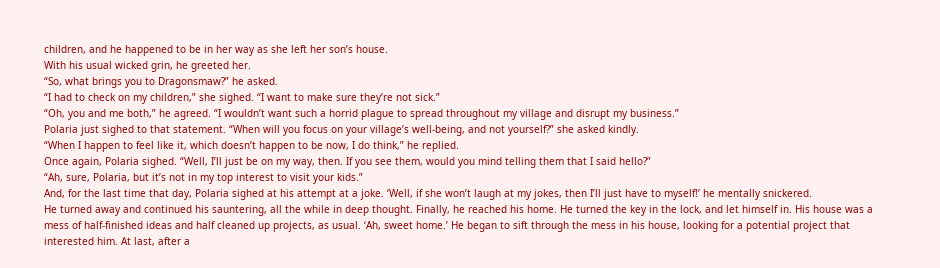children, and he happened to be in her way as she left her son’s house.
With his usual wicked grin, he greeted her.
“So, what brings you to Dragonsmaw?” he asked.
“I had to check on my children,” she sighed. “I want to make sure they’re not sick.”
“Oh, you and me both,” he agreed. “I wouldn’t want such a horrid plague to spread throughout my village and disrupt my business.”
Polaria just sighed to that statement. “When will you focus on your village’s well-being, and not yourself?” she asked kindly.
“When I happen to feel like it, which doesn’t happen to be now, I do think,” he replied.
Once again, Polaria sighed. “Well, I’ll just be on my way, then. If you see them, would you mind telling them that I said hello?”
“Ah, sure, Polaria, but it’s not in my top interest to visit your kids.”
And, for the last time that day, Polaria sighed at his attempt at a joke. ‘Well, if she won’t laugh at my jokes, then I’ll just have to myself!’ he mentally snickered.
He turned away and continued his sauntering, all the while in deep thought. Finally, he reached his home. He turned the key in the lock, and let himself in. His house was a mess of half-finished ideas and half cleaned up projects, as usual. ‘Ah, sweet home.’ He began to sift through the mess in his house, looking for a potential project that interested him. At last, after a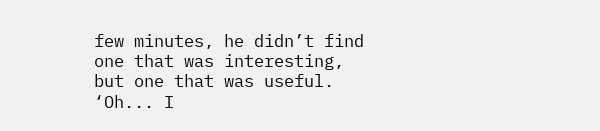few minutes, he didn’t find one that was interesting, but one that was useful. ‘Oh... I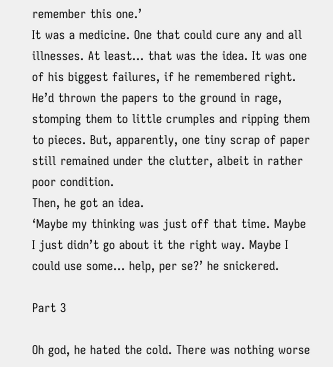remember this one.’
It was a medicine. One that could cure any and all illnesses. At least… that was the idea. It was one of his biggest failures, if he remembered right. He’d thrown the papers to the ground in rage, stomping them to little crumples and ripping them to pieces. But, apparently, one tiny scrap of paper still remained under the clutter, albeit in rather poor condition.
Then, he got an idea.
‘Maybe my thinking was just off that time. Maybe I just didn’t go about it the right way. Maybe I could use some… help, per se?’ he snickered.

Part 3

Oh god, he hated the cold. There was nothing worse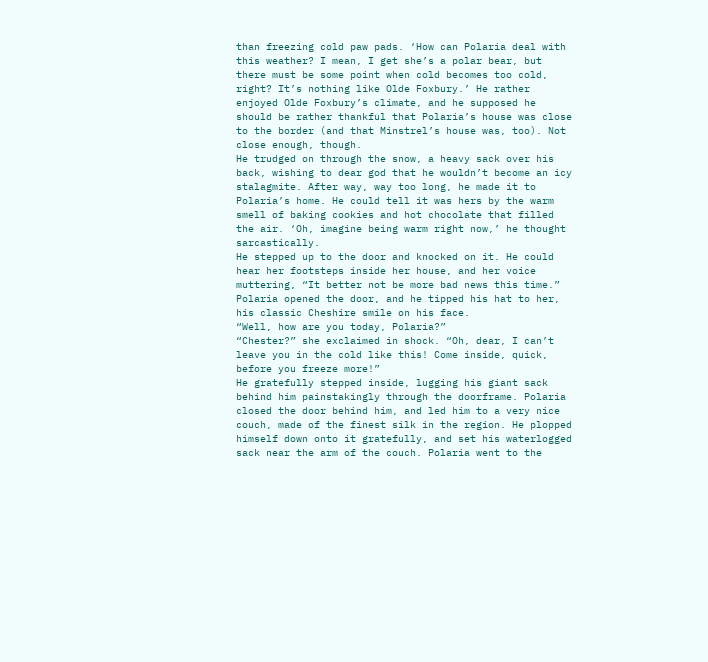than freezing cold paw pads. ‘How can Polaria deal with this weather? I mean, I get she’s a polar bear, but there must be some point when cold becomes too cold, right? It’s nothing like Olde Foxbury.’ He rather enjoyed Olde Foxbury’s climate, and he supposed he should be rather thankful that Polaria’s house was close to the border (and that Minstrel’s house was, too). Not close enough, though.
He trudged on through the snow, a heavy sack over his back, wishing to dear god that he wouldn’t become an icy stalagmite. After way, way too long, he made it to Polaria’s home. He could tell it was hers by the warm smell of baking cookies and hot chocolate that filled the air. ‘Oh, imagine being warm right now,’ he thought sarcastically.
He stepped up to the door and knocked on it. He could hear her footsteps inside her house, and her voice muttering, “It better not be more bad news this time.”
Polaria opened the door, and he tipped his hat to her, his classic Cheshire smile on his face.
“Well, how are you today, Polaria?”
“Chester?” she exclaimed in shock. “Oh, dear, I can’t leave you in the cold like this! Come inside, quick, before you freeze more!”
He gratefully stepped inside, lugging his giant sack behind him painstakingly through the doorframe. Polaria closed the door behind him, and led him to a very nice couch, made of the finest silk in the region. He plopped himself down onto it gratefully, and set his waterlogged sack near the arm of the couch. Polaria went to the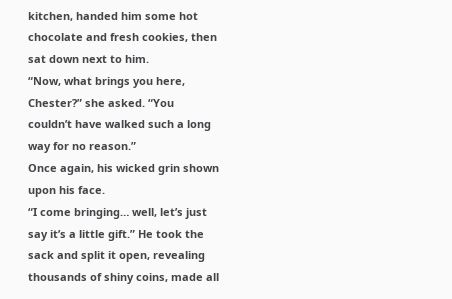kitchen, handed him some hot chocolate and fresh cookies, then sat down next to him.
“Now, what brings you here, Chester?” she asked. “You couldn’t have walked such a long way for no reason.”
Once again, his wicked grin shown upon his face.
“I come bringing… well, let’s just say it’s a little gift.” He took the sack and split it open, revealing thousands of shiny coins, made all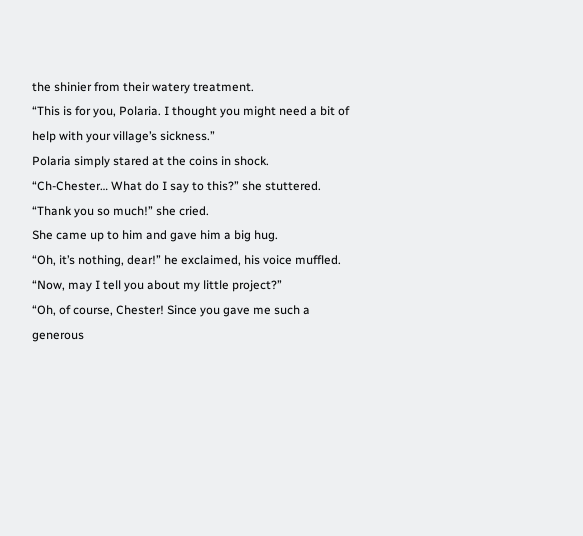the shinier from their watery treatment.
“This is for you, Polaria. I thought you might need a bit of help with your village’s sickness.”
Polaria simply stared at the coins in shock.
“Ch-Chester… What do I say to this?” she stuttered. “Thank you so much!” she cried.
She came up to him and gave him a big hug.
“Oh, it’s nothing, dear!” he exclaimed, his voice muffled. “Now, may I tell you about my little project?”
“Oh, of course, Chester! Since you gave me such a generous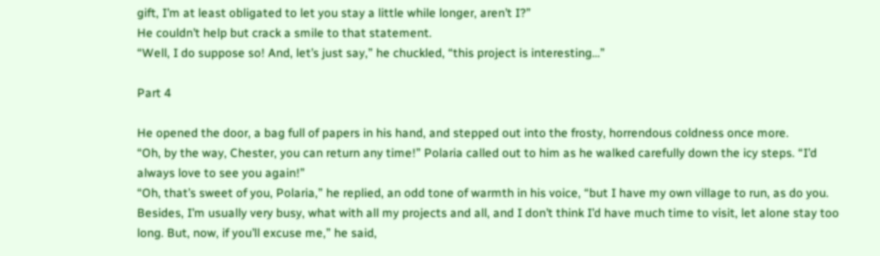gift, I’m at least obligated to let you stay a little while longer, aren’t I?”
He couldn’t help but crack a smile to that statement.
“Well, I do suppose so! And, let’s just say,” he chuckled, “this project is interesting…”

Part 4

He opened the door, a bag full of papers in his hand, and stepped out into the frosty, horrendous coldness once more.
“Oh, by the way, Chester, you can return any time!” Polaria called out to him as he walked carefully down the icy steps. “I’d always love to see you again!”
“Oh, that’s sweet of you, Polaria,” he replied, an odd tone of warmth in his voice, “but I have my own village to run, as do you. Besides, I’m usually very busy, what with all my projects and all, and I don’t think I’d have much time to visit, let alone stay too long. But, now, if you’ll excuse me,” he said,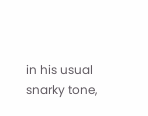in his usual snarky tone,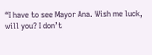“I have to see Mayor Ana. Wish me luck, will you? I don’t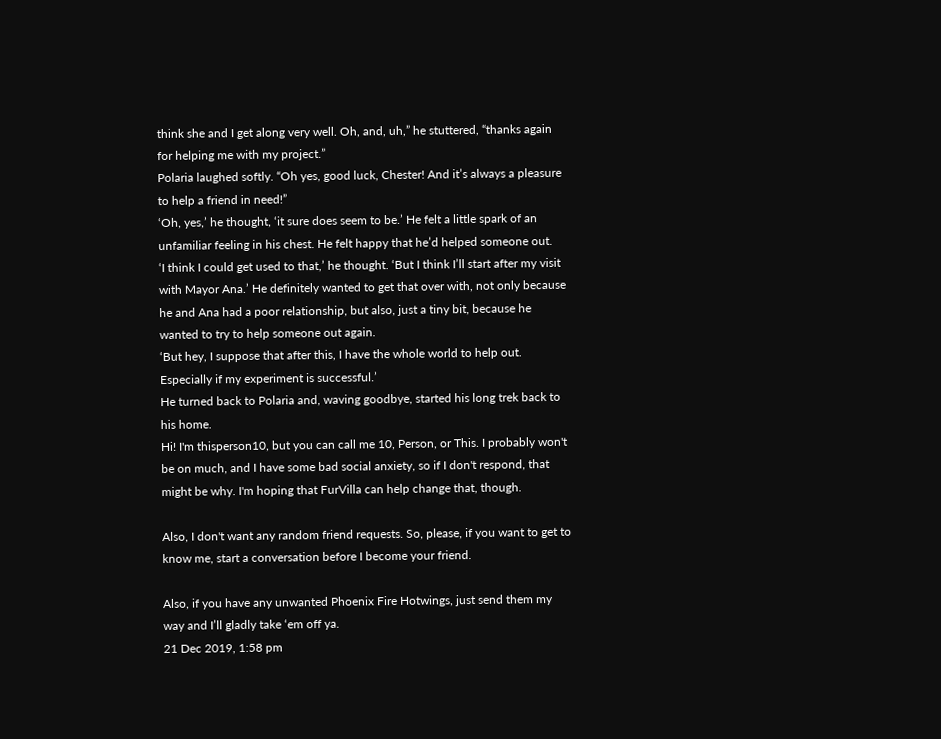think she and I get along very well. Oh, and, uh,” he stuttered, “thanks again for helping me with my project.”
Polaria laughed softly. “Oh yes, good luck, Chester! And it’s always a pleasure to help a friend in need!”
‘Oh, yes,’ he thought, ‘it sure does seem to be.’ He felt a little spark of an unfamiliar feeling in his chest. He felt happy that he’d helped someone out.
‘I think I could get used to that,’ he thought. ‘But I think I’ll start after my visit with Mayor Ana.’ He definitely wanted to get that over with, not only because he and Ana had a poor relationship, but also, just a tiny bit, because he wanted to try to help someone out again.
‘But hey, I suppose that after this, I have the whole world to help out. Especially if my experiment is successful.’
He turned back to Polaria and, waving goodbye, started his long trek back to his home.
Hi! I'm thisperson10, but you can call me 10, Person, or This. I probably won't be on much, and I have some bad social anxiety, so if I don't respond, that might be why. I'm hoping that FurVilla can help change that, though.

Also, I don't want any random friend requests. So, please, if you want to get to know me, start a conversation before I become your friend.

Also, if you have any unwanted Phoenix Fire Hotwings, just send them my way and I’ll gladly take ‘em off ya.
21 Dec 2019, 1:58 pm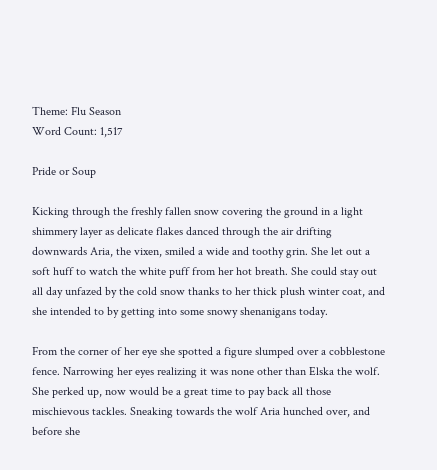Theme: Flu Season
Word Count: 1,517

Pride or Soup

Kicking through the freshly fallen snow covering the ground in a light shimmery layer as delicate flakes danced through the air drifting downwards Aria, the vixen, smiled a wide and toothy grin. She let out a soft huff to watch the white puff from her hot breath. She could stay out all day unfazed by the cold snow thanks to her thick plush winter coat, and she intended to by getting into some snowy shenanigans today.

From the corner of her eye she spotted a figure slumped over a cobblestone fence. Narrowing her eyes realizing it was none other than Elska the wolf. She perked up, now would be a great time to pay back all those mischievous tackles. Sneaking towards the wolf Aria hunched over, and before she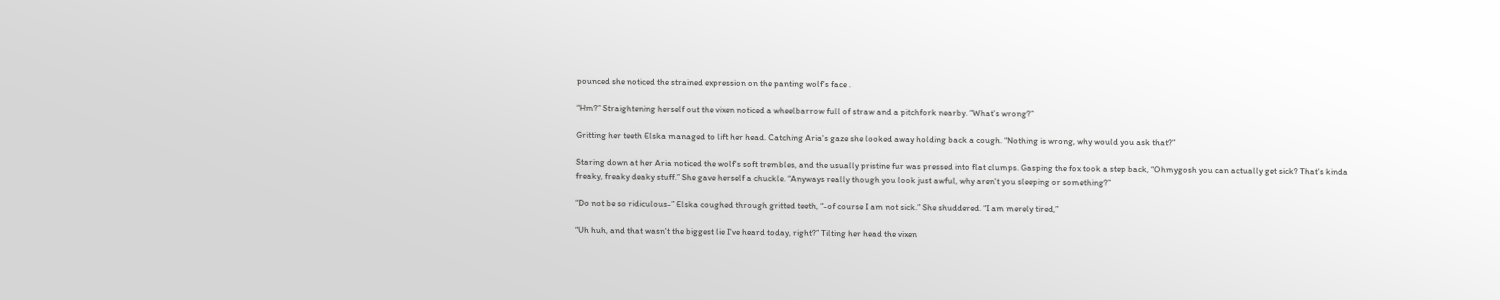pounced she noticed the strained expression on the panting wolf's face .

“Hm?” Straightening herself out the vixen noticed a wheelbarrow full of straw and a pitchfork nearby. “What's wrong?”

Gritting her teeth Elska managed to lift her head. Catching Aria's gaze she looked away holding back a cough. “Nothing is wrong, why would you ask that?”

Staring down at her Aria noticed the wolf's soft trembles, and the usually pristine fur was pressed into flat clumps. Gasping the fox took a step back, “Ohmygosh you can actually get sick? That's kinda freaky, freaky deaky stuff.” She gave herself a chuckle. “Anyways really though you look just awful, why aren't you sleeping or something?”

“Do not be so ridiculous-” Elska coughed through gritted teeth, “-of course I am not sick.” She shuddered. “I am merely tired,”

“Uh huh, and that wasn't the biggest lie I've heard today, right?” Tilting her head the vixen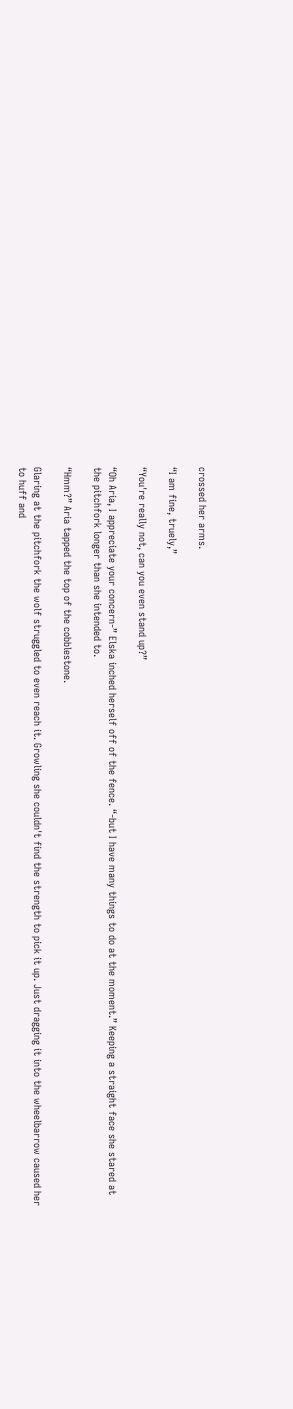crossed her arms.

“I am fine, truely,”

“You're really not, can you even stand up?”

“Oh Aria, I appreciate your concern-” Elska inched herself off of the fence. “-but I have many things to do at the moment.” Keeping a straight face she stared at the pitchfork longer than she intended to.

“Hmm?” Aria tapped the top of the cobblestone.

Glaring at the pitchfork the wolf struggled to even reach it. Growling she couldn't find the strength to pick it up. Just dragging it into the wheelbarrow caused her to huff and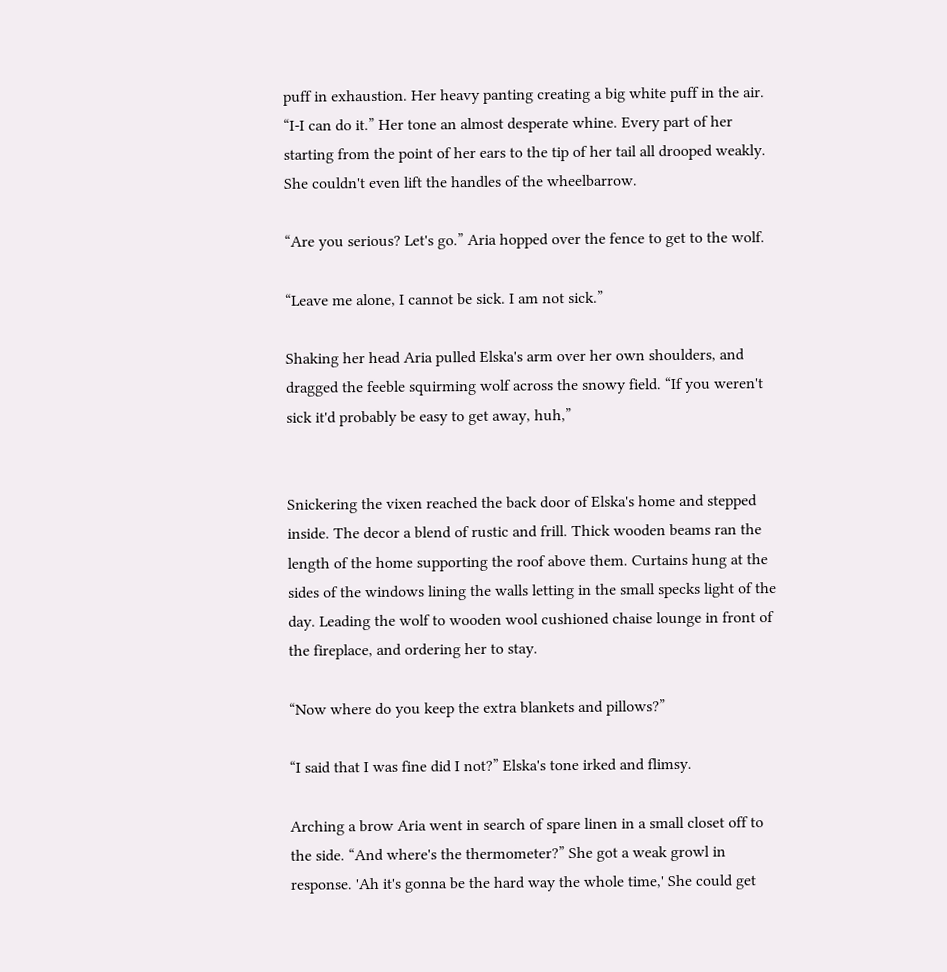puff in exhaustion. Her heavy panting creating a big white puff in the air. “I-I can do it.” Her tone an almost desperate whine. Every part of her starting from the point of her ears to the tip of her tail all drooped weakly. She couldn't even lift the handles of the wheelbarrow.

“Are you serious? Let's go.” Aria hopped over the fence to get to the wolf.

“Leave me alone, I cannot be sick. I am not sick.”

Shaking her head Aria pulled Elska's arm over her own shoulders, and dragged the feeble squirming wolf across the snowy field. “If you weren't sick it'd probably be easy to get away, huh,”


Snickering the vixen reached the back door of Elska's home and stepped inside. The decor a blend of rustic and frill. Thick wooden beams ran the length of the home supporting the roof above them. Curtains hung at the sides of the windows lining the walls letting in the small specks light of the day. Leading the wolf to wooden wool cushioned chaise lounge in front of the fireplace, and ordering her to stay.

“Now where do you keep the extra blankets and pillows?”

“I said that I was fine did I not?” Elska's tone irked and flimsy.

Arching a brow Aria went in search of spare linen in a small closet off to the side. “And where's the thermometer?” She got a weak growl in response. 'Ah it's gonna be the hard way the whole time,' She could get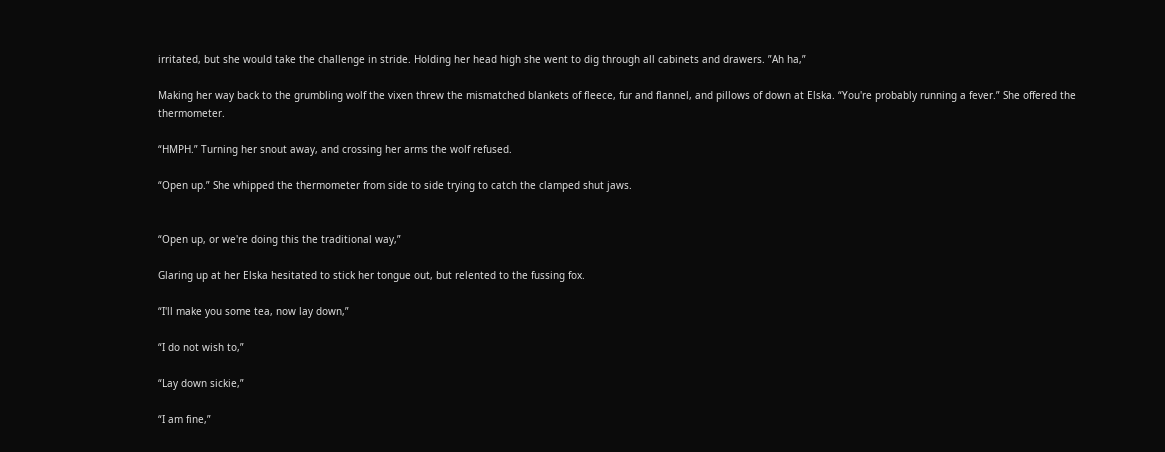irritated, but she would take the challenge in stride. Holding her head high she went to dig through all cabinets and drawers. ”Ah ha,”

Making her way back to the grumbling wolf the vixen threw the mismatched blankets of fleece, fur and flannel, and pillows of down at Elska. “You're probably running a fever.” She offered the thermometer.

“HMPH.” Turning her snout away, and crossing her arms the wolf refused.

“Open up.” She whipped the thermometer from side to side trying to catch the clamped shut jaws.


“Open up, or we're doing this the traditional way,”

Glaring up at her Elska hesitated to stick her tongue out, but relented to the fussing fox.

“I'll make you some tea, now lay down,”

“I do not wish to,”

“Lay down sickie,”

“I am fine,”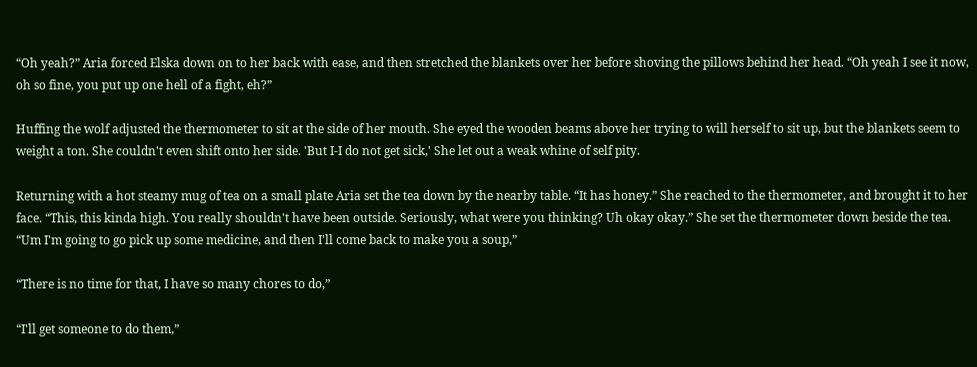“Oh yeah?” Aria forced Elska down on to her back with ease, and then stretched the blankets over her before shoving the pillows behind her head. “Oh yeah I see it now, oh so fine, you put up one hell of a fight, eh?”

Huffing the wolf adjusted the thermometer to sit at the side of her mouth. She eyed the wooden beams above her trying to will herself to sit up, but the blankets seem to weight a ton. She couldn't even shift onto her side. 'But I-I do not get sick,' She let out a weak whine of self pity.

Returning with a hot steamy mug of tea on a small plate Aria set the tea down by the nearby table. “It has honey.” She reached to the thermometer, and brought it to her face. “This, this kinda high. You really shouldn't have been outside. Seriously, what were you thinking? Uh okay okay.” She set the thermometer down beside the tea. “Um I'm going to go pick up some medicine, and then I'll come back to make you a soup,”

“There is no time for that, I have so many chores to do,”

“I'll get someone to do them,”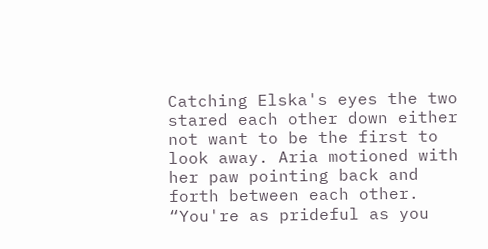Catching Elska's eyes the two stared each other down either not want to be the first to look away. Aria motioned with her paw pointing back and forth between each other. “You're as prideful as you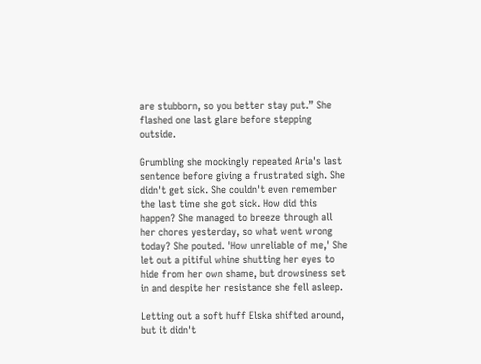are stubborn, so you better stay put.” She flashed one last glare before stepping outside.

Grumbling she mockingly repeated Aria's last sentence before giving a frustrated sigh. She didn't get sick. She couldn't even remember the last time she got sick. How did this happen? She managed to breeze through all her chores yesterday, so what went wrong today? She pouted. 'How unreliable of me,' She let out a pitiful whine shutting her eyes to hide from her own shame, but drowsiness set in and despite her resistance she fell asleep.

Letting out a soft huff Elska shifted around, but it didn't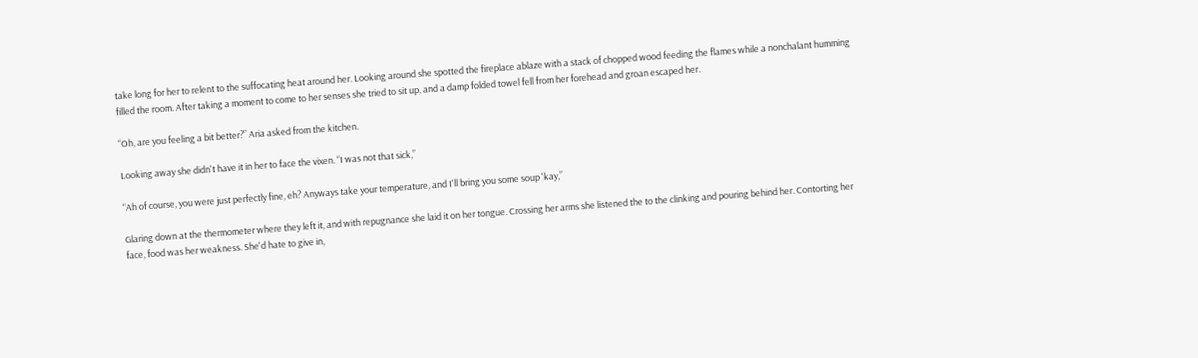take long for her to relent to the suffocating heat around her. Looking around she spotted the fireplace ablaze with a stack of chopped wood feeding the flames while a nonchalant humming filled the room. After taking a moment to come to her senses she tried to sit up, and a damp folded towel fell from her forehead and groan escaped her.

“Oh, are you feeling a bit better?” Aria asked from the kitchen.

Looking away she didn't have it in her to face the vixen. “I was not that sick,”

“Ah of course, you were just perfectly fine, eh? Anyways take your temperature, and I'll bring you some soup 'kay,”

Glaring down at the thermometer where they left it, and with repugnance she laid it on her tongue. Crossing her arms she listened the to the clinking and pouring behind her. Contorting her face, food was her weakness. She'd hate to give in,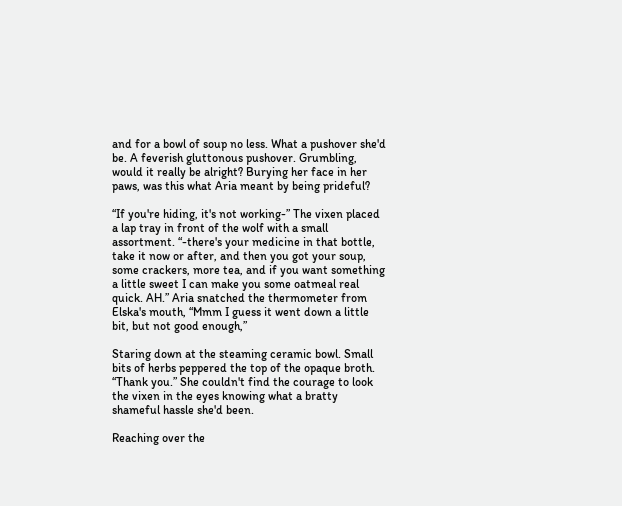and for a bowl of soup no less. What a pushover she'd be. A feverish gluttonous pushover. Grumbling, would it really be alright? Burying her face in her paws, was this what Aria meant by being prideful?

“If you're hiding, it's not working-” The vixen placed a lap tray in front of the wolf with a small assortment. “-there's your medicine in that bottle, take it now or after, and then you got your soup, some crackers, more tea, and if you want something a little sweet I can make you some oatmeal real quick. AH.” Aria snatched the thermometer from Elska's mouth, “Mmm I guess it went down a little bit, but not good enough,”

Staring down at the steaming ceramic bowl. Small bits of herbs peppered the top of the opaque broth. “Thank you.” She couldn't find the courage to look the vixen in the eyes knowing what a bratty shameful hassle she'd been.

Reaching over the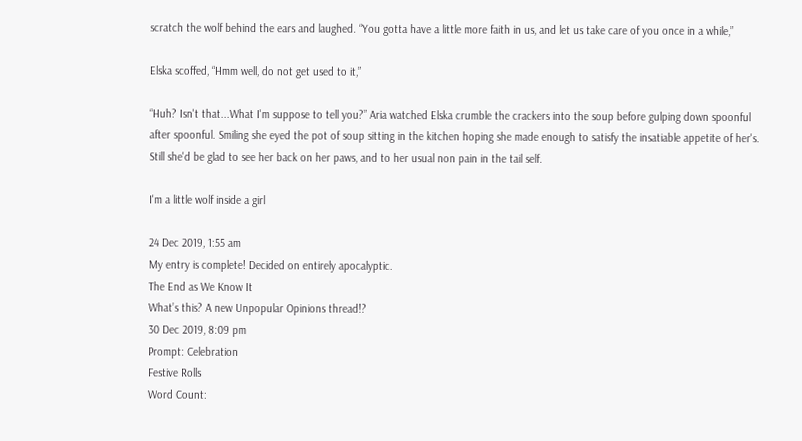scratch the wolf behind the ears and laughed. “You gotta have a little more faith in us, and let us take care of you once in a while,”

Elska scoffed, “Hmm well, do not get used to it,”

“Huh? Isn't that...What I'm suppose to tell you?” Aria watched Elska crumble the crackers into the soup before gulping down spoonful after spoonful. Smiling she eyed the pot of soup sitting in the kitchen hoping she made enough to satisfy the insatiable appetite of her's. Still she'd be glad to see her back on her paws, and to her usual non pain in the tail self.

I'm a little wolf inside a girl

24 Dec 2019, 1:55 am
My entry is complete! Decided on entirely apocalyptic.
The End as We Know It
What’s this? A new Unpopular Opinions thread!?
30 Dec 2019, 8:09 pm
Prompt: Celebration
Festive Rolls
Word Count: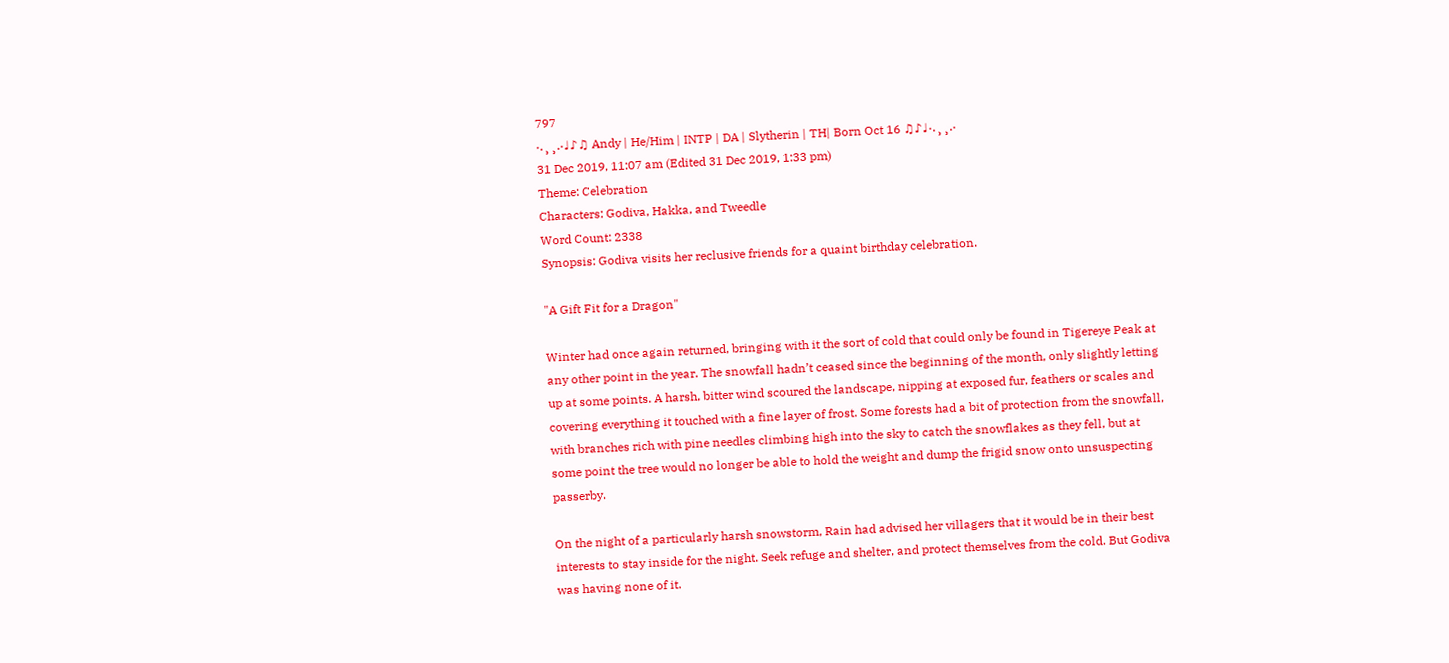797
·.¸¸.·♩♪♫ Andy | He/Him | INTP | DA | Slytherin | TH| Born Oct 16 ♫♪♩·.¸¸.·
31 Dec 2019, 11:07 am (Edited 31 Dec 2019, 1:33 pm)
Theme: Celebration
Characters: Godiva, Hakka, and Tweedle
Word Count: 2338
Synopsis: Godiva visits her reclusive friends for a quaint birthday celebration.

"A Gift Fit for a Dragon"

Winter had once again returned, bringing with it the sort of cold that could only be found in Tigereye Peak at any other point in the year. The snowfall hadn’t ceased since the beginning of the month, only slightly letting up at some points. A harsh, bitter wind scoured the landscape, nipping at exposed fur, feathers or scales and covering everything it touched with a fine layer of frost. Some forests had a bit of protection from the snowfall, with branches rich with pine needles climbing high into the sky to catch the snowflakes as they fell, but at some point the tree would no longer be able to hold the weight and dump the frigid snow onto unsuspecting passerby.

On the night of a particularly harsh snowstorm, Rain had advised her villagers that it would be in their best interests to stay inside for the night. Seek refuge and shelter, and protect themselves from the cold. But Godiva was having none of it.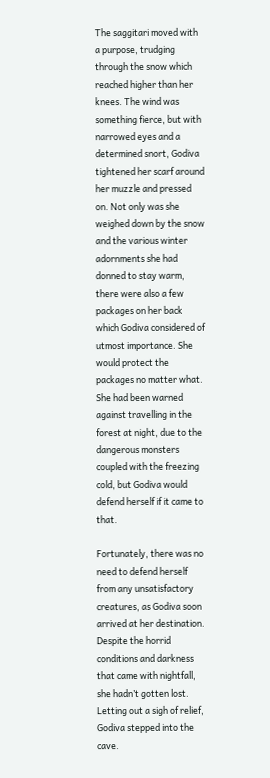The saggitari moved with a purpose, trudging through the snow which reached higher than her knees. The wind was something fierce, but with narrowed eyes and a determined snort, Godiva tightened her scarf around her muzzle and pressed on. Not only was she weighed down by the snow and the various winter adornments she had donned to stay warm, there were also a few packages on her back which Godiva considered of utmost importance. She would protect the packages no matter what. She had been warned against travelling in the forest at night, due to the dangerous monsters coupled with the freezing cold, but Godiva would defend herself if it came to that.

Fortunately, there was no need to defend herself from any unsatisfactory creatures, as Godiva soon arrived at her destination. Despite the horrid conditions and darkness that came with nightfall, she hadn’t gotten lost. Letting out a sigh of relief, Godiva stepped into the cave.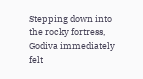Stepping down into the rocky fortress, Godiva immediately felt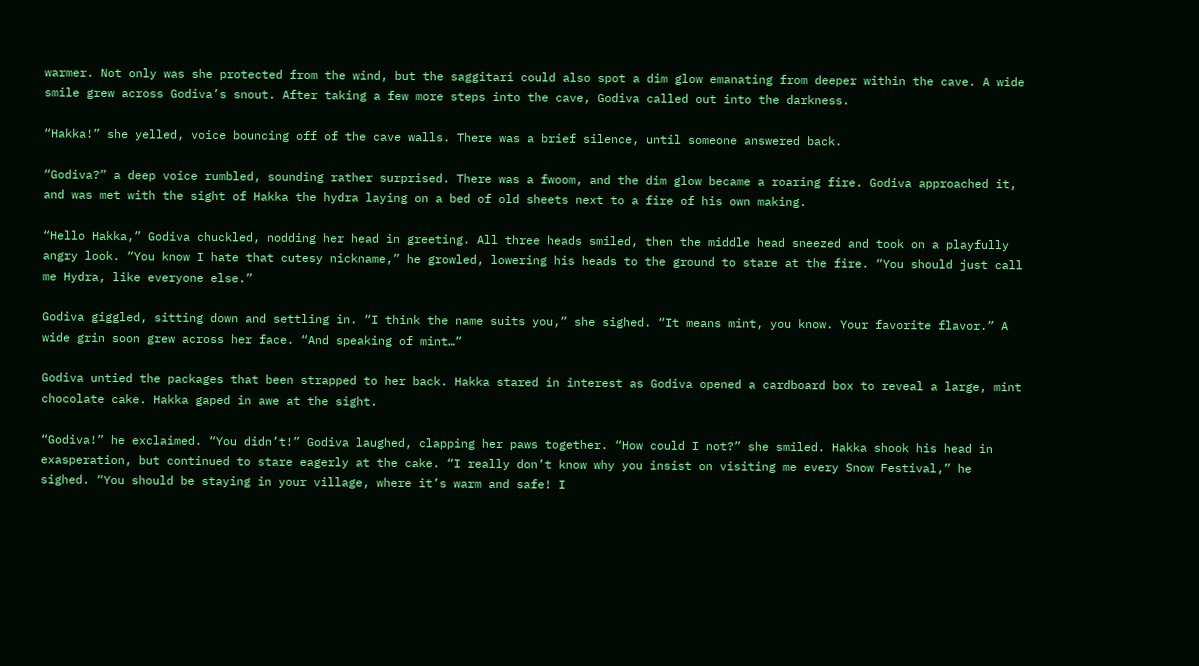warmer. Not only was she protected from the wind, but the saggitari could also spot a dim glow emanating from deeper within the cave. A wide smile grew across Godiva’s snout. After taking a few more steps into the cave, Godiva called out into the darkness.

“Hakka!” she yelled, voice bouncing off of the cave walls. There was a brief silence, until someone answered back.

“Godiva?” a deep voice rumbled, sounding rather surprised. There was a fwoom, and the dim glow became a roaring fire. Godiva approached it, and was met with the sight of Hakka the hydra laying on a bed of old sheets next to a fire of his own making.

“Hello Hakka,” Godiva chuckled, nodding her head in greeting. All three heads smiled, then the middle head sneezed and took on a playfully angry look. “You know I hate that cutesy nickname,” he growled, lowering his heads to the ground to stare at the fire. “You should just call me Hydra, like everyone else.”

Godiva giggled, sitting down and settling in. “I think the name suits you,” she sighed. “It means mint, you know. Your favorite flavor.” A wide grin soon grew across her face. “And speaking of mint…”

Godiva untied the packages that been strapped to her back. Hakka stared in interest as Godiva opened a cardboard box to reveal a large, mint chocolate cake. Hakka gaped in awe at the sight.

“Godiva!” he exclaimed. “You didn’t!” Godiva laughed, clapping her paws together. “How could I not?” she smiled. Hakka shook his head in exasperation, but continued to stare eagerly at the cake. “I really don’t know why you insist on visiting me every Snow Festival,” he sighed. “You should be staying in your village, where it’s warm and safe! I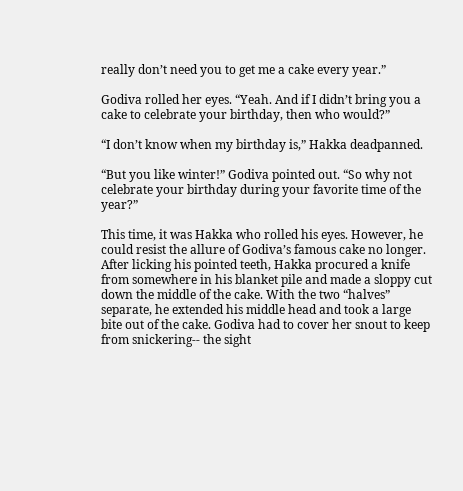really don’t need you to get me a cake every year.”

Godiva rolled her eyes. “Yeah. And if I didn’t bring you a cake to celebrate your birthday, then who would?”

“I don’t know when my birthday is,” Hakka deadpanned.

“But you like winter!” Godiva pointed out. “So why not celebrate your birthday during your favorite time of the year?”

This time, it was Hakka who rolled his eyes. However, he could resist the allure of Godiva’s famous cake no longer. After licking his pointed teeth, Hakka procured a knife from somewhere in his blanket pile and made a sloppy cut down the middle of the cake. With the two “halves” separate, he extended his middle head and took a large bite out of the cake. Godiva had to cover her snout to keep from snickering-- the sight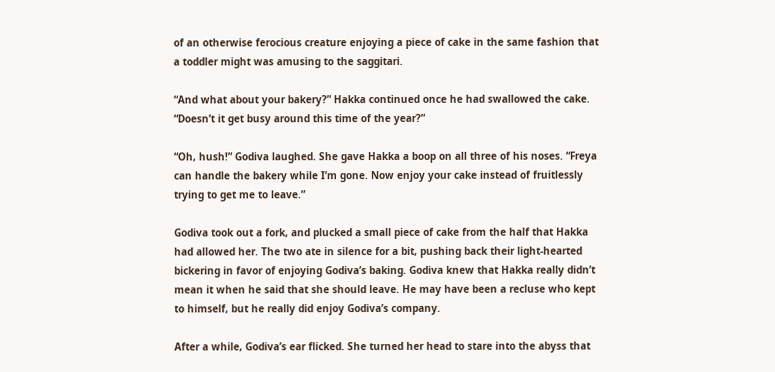of an otherwise ferocious creature enjoying a piece of cake in the same fashion that a toddler might was amusing to the saggitari.

“And what about your bakery?” Hakka continued once he had swallowed the cake. “Doesn’t it get busy around this time of the year?”

“Oh, hush!” Godiva laughed. She gave Hakka a boop on all three of his noses. “Freya can handle the bakery while I’m gone. Now enjoy your cake instead of fruitlessly trying to get me to leave.”

Godiva took out a fork, and plucked a small piece of cake from the half that Hakka had allowed her. The two ate in silence for a bit, pushing back their light-hearted bickering in favor of enjoying Godiva’s baking. Godiva knew that Hakka really didn’t mean it when he said that she should leave. He may have been a recluse who kept to himself, but he really did enjoy Godiva’s company.

After a while, Godiva’s ear flicked. She turned her head to stare into the abyss that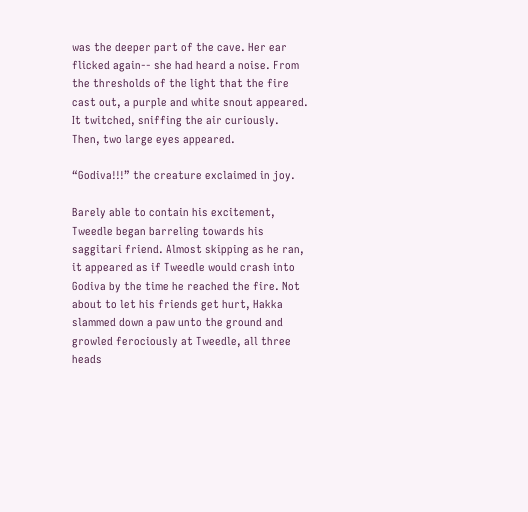was the deeper part of the cave. Her ear flicked again-- she had heard a noise. From the thresholds of the light that the fire cast out, a purple and white snout appeared. It twitched, sniffing the air curiously. Then, two large eyes appeared.

“Godiva!!!” the creature exclaimed in joy.

Barely able to contain his excitement, Tweedle began barreling towards his saggitari friend. Almost skipping as he ran, it appeared as if Tweedle would crash into Godiva by the time he reached the fire. Not about to let his friends get hurt, Hakka slammed down a paw unto the ground and growled ferociously at Tweedle, all three heads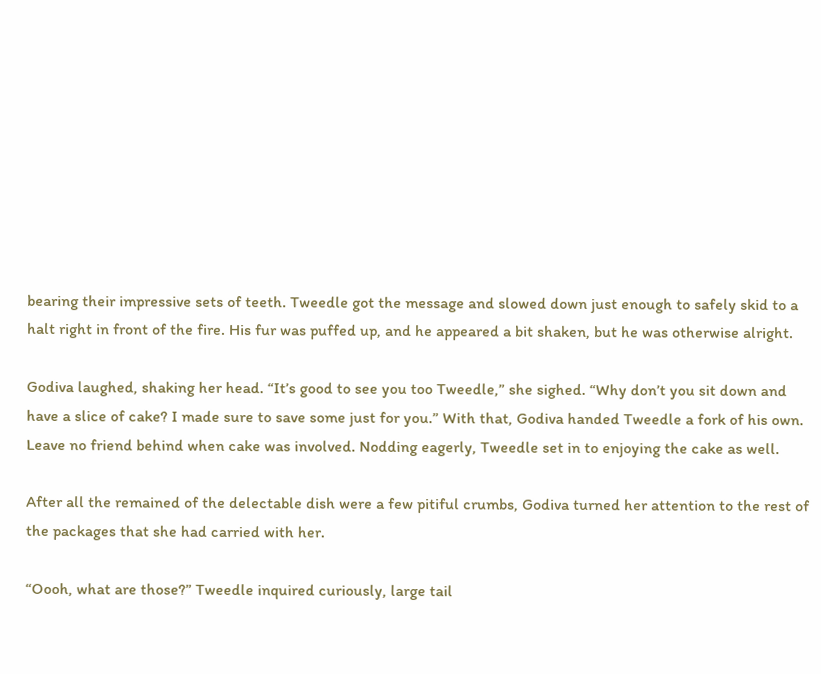bearing their impressive sets of teeth. Tweedle got the message and slowed down just enough to safely skid to a halt right in front of the fire. His fur was puffed up, and he appeared a bit shaken, but he was otherwise alright.

Godiva laughed, shaking her head. “It’s good to see you too Tweedle,” she sighed. “Why don’t you sit down and have a slice of cake? I made sure to save some just for you.” With that, Godiva handed Tweedle a fork of his own. Leave no friend behind when cake was involved. Nodding eagerly, Tweedle set in to enjoying the cake as well.

After all the remained of the delectable dish were a few pitiful crumbs, Godiva turned her attention to the rest of the packages that she had carried with her.

“Oooh, what are those?” Tweedle inquired curiously, large tail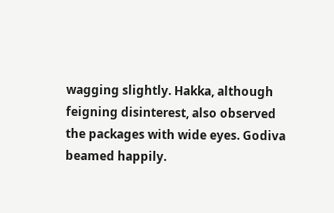wagging slightly. Hakka, although feigning disinterest, also observed the packages with wide eyes. Godiva beamed happily.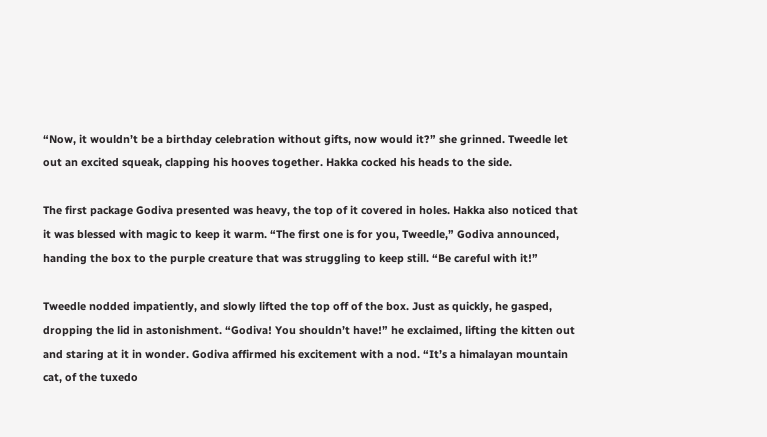“Now, it wouldn’t be a birthday celebration without gifts, now would it?” she grinned. Tweedle let out an excited squeak, clapping his hooves together. Hakka cocked his heads to the side.

The first package Godiva presented was heavy, the top of it covered in holes. Hakka also noticed that it was blessed with magic to keep it warm. “The first one is for you, Tweedle,” Godiva announced, handing the box to the purple creature that was struggling to keep still. “Be careful with it!”

Tweedle nodded impatiently, and slowly lifted the top off of the box. Just as quickly, he gasped, dropping the lid in astonishment. “Godiva! You shouldn’t have!” he exclaimed, lifting the kitten out and staring at it in wonder. Godiva affirmed his excitement with a nod. “It’s a himalayan mountain cat, of the tuxedo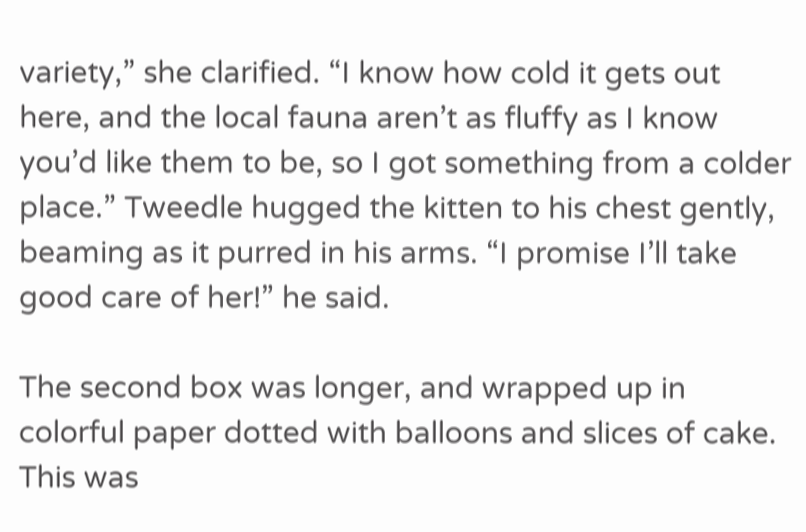variety,” she clarified. “I know how cold it gets out here, and the local fauna aren’t as fluffy as I know you’d like them to be, so I got something from a colder place.” Tweedle hugged the kitten to his chest gently, beaming as it purred in his arms. “I promise I’ll take good care of her!” he said.

The second box was longer, and wrapped up in colorful paper dotted with balloons and slices of cake. This was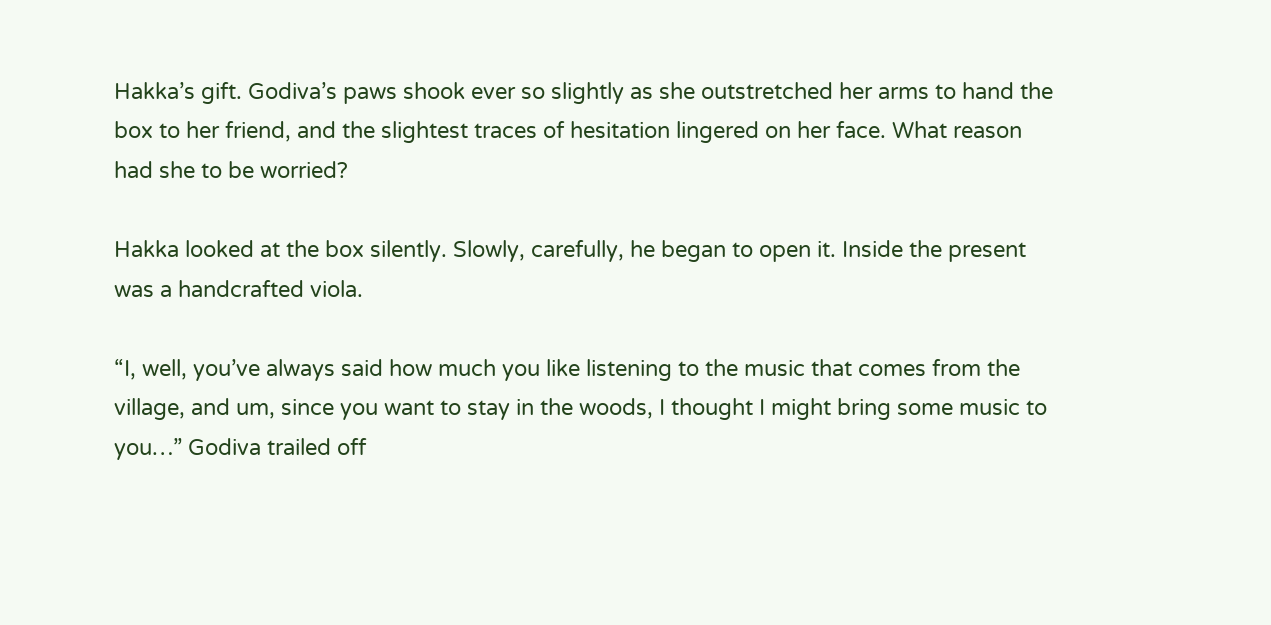Hakka’s gift. Godiva’s paws shook ever so slightly as she outstretched her arms to hand the box to her friend, and the slightest traces of hesitation lingered on her face. What reason had she to be worried?

Hakka looked at the box silently. Slowly, carefully, he began to open it. Inside the present was a handcrafted viola.

“I, well, you’ve always said how much you like listening to the music that comes from the village, and um, since you want to stay in the woods, I thought I might bring some music to you…” Godiva trailed off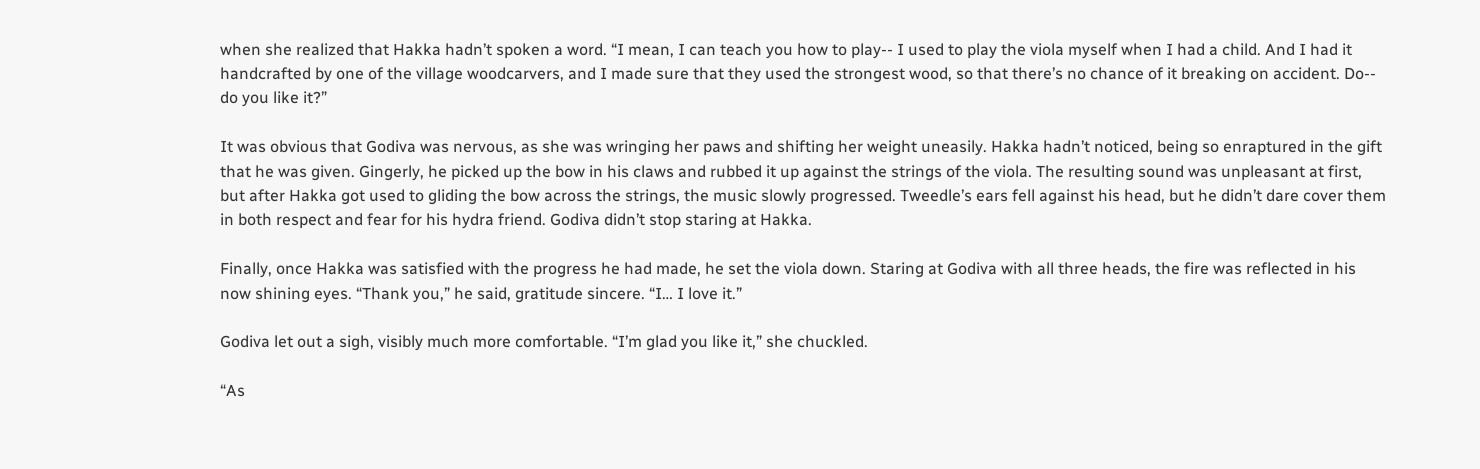when she realized that Hakka hadn’t spoken a word. “I mean, I can teach you how to play-- I used to play the viola myself when I had a child. And I had it handcrafted by one of the village woodcarvers, and I made sure that they used the strongest wood, so that there’s no chance of it breaking on accident. Do-- do you like it?”

It was obvious that Godiva was nervous, as she was wringing her paws and shifting her weight uneasily. Hakka hadn’t noticed, being so enraptured in the gift that he was given. Gingerly, he picked up the bow in his claws and rubbed it up against the strings of the viola. The resulting sound was unpleasant at first, but after Hakka got used to gliding the bow across the strings, the music slowly progressed. Tweedle’s ears fell against his head, but he didn’t dare cover them in both respect and fear for his hydra friend. Godiva didn’t stop staring at Hakka.

Finally, once Hakka was satisfied with the progress he had made, he set the viola down. Staring at Godiva with all three heads, the fire was reflected in his now shining eyes. “Thank you,” he said, gratitude sincere. “I… I love it.”

Godiva let out a sigh, visibly much more comfortable. “I’m glad you like it,” she chuckled.

“As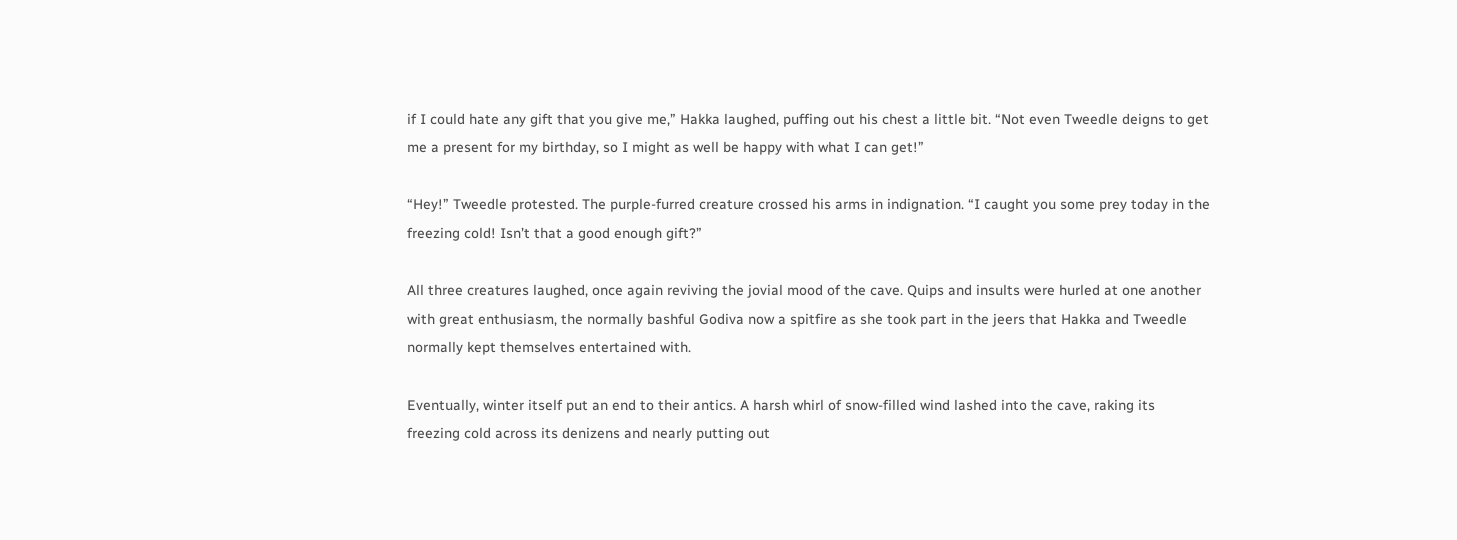if I could hate any gift that you give me,” Hakka laughed, puffing out his chest a little bit. “Not even Tweedle deigns to get me a present for my birthday, so I might as well be happy with what I can get!”

“Hey!” Tweedle protested. The purple-furred creature crossed his arms in indignation. “I caught you some prey today in the freezing cold! Isn’t that a good enough gift?”

All three creatures laughed, once again reviving the jovial mood of the cave. Quips and insults were hurled at one another with great enthusiasm, the normally bashful Godiva now a spitfire as she took part in the jeers that Hakka and Tweedle normally kept themselves entertained with.

Eventually, winter itself put an end to their antics. A harsh whirl of snow-filled wind lashed into the cave, raking its freezing cold across its denizens and nearly putting out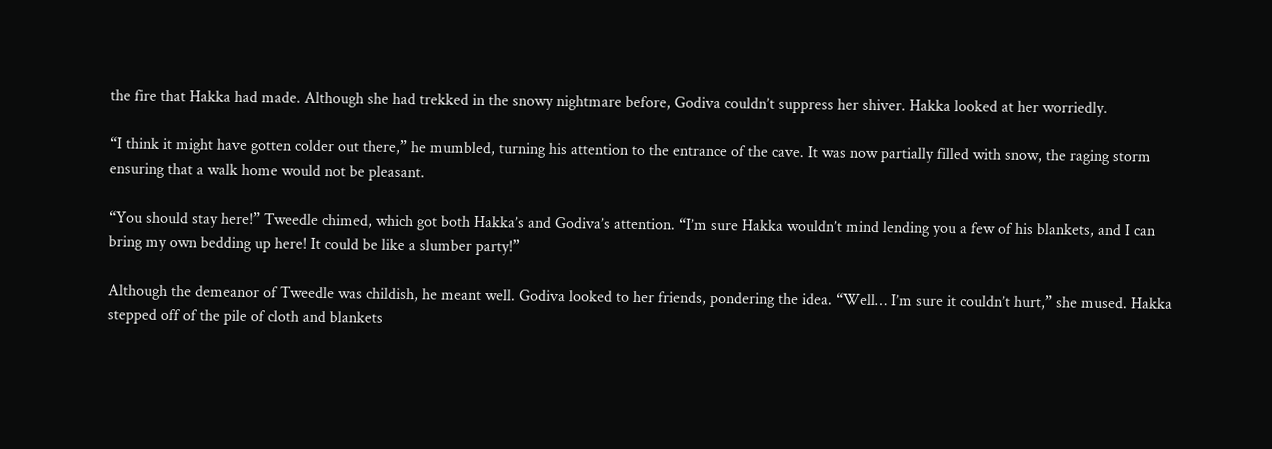the fire that Hakka had made. Although she had trekked in the snowy nightmare before, Godiva couldn’t suppress her shiver. Hakka looked at her worriedly.

“I think it might have gotten colder out there,” he mumbled, turning his attention to the entrance of the cave. It was now partially filled with snow, the raging storm ensuring that a walk home would not be pleasant.

“You should stay here!” Tweedle chimed, which got both Hakka’s and Godiva’s attention. “I’m sure Hakka wouldn’t mind lending you a few of his blankets, and I can bring my own bedding up here! It could be like a slumber party!”

Although the demeanor of Tweedle was childish, he meant well. Godiva looked to her friends, pondering the idea. “Well… I’m sure it couldn’t hurt,” she mused. Hakka stepped off of the pile of cloth and blankets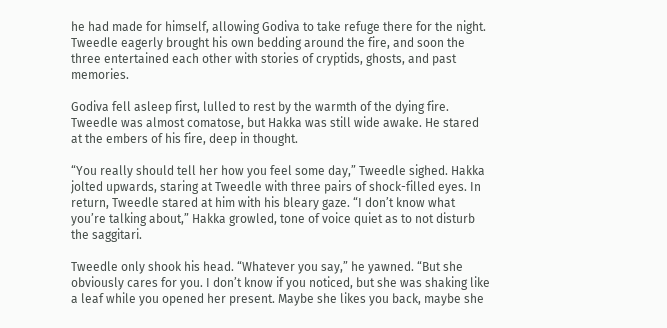he had made for himself, allowing Godiva to take refuge there for the night. Tweedle eagerly brought his own bedding around the fire, and soon the three entertained each other with stories of cryptids, ghosts, and past memories.

Godiva fell asleep first, lulled to rest by the warmth of the dying fire. Tweedle was almost comatose, but Hakka was still wide awake. He stared at the embers of his fire, deep in thought.

“You really should tell her how you feel some day,” Tweedle sighed. Hakka jolted upwards, staring at Tweedle with three pairs of shock-filled eyes. In return, Tweedle stared at him with his bleary gaze. “I don’t know what you’re talking about,” Hakka growled, tone of voice quiet as to not disturb the saggitari.

Tweedle only shook his head. “Whatever you say,” he yawned. “But she obviously cares for you. I don’t know if you noticed, but she was shaking like a leaf while you opened her present. Maybe she likes you back, maybe she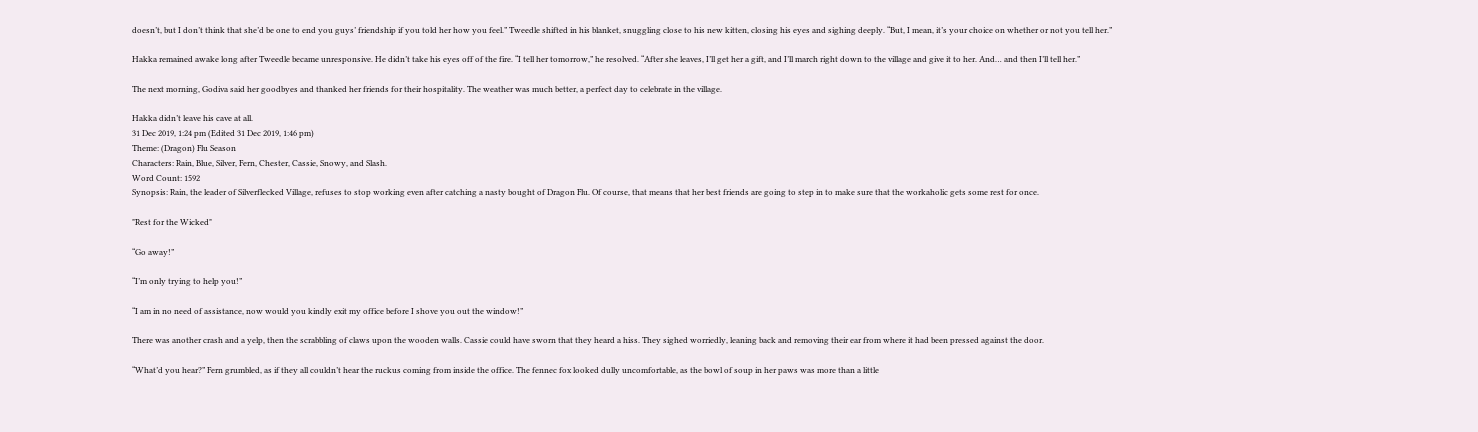doesn’t, but I don’t think that she’d be one to end you guys’ friendship if you told her how you feel.” Tweedle shifted in his blanket, snuggling close to his new kitten, closing his eyes and sighing deeply. “But, I mean, it’s your choice on whether or not you tell her.”

Hakka remained awake long after Tweedle became unresponsive. He didn’t take his eyes off of the fire. “I tell her tomorrow,” he resolved. “After she leaves, I’ll get her a gift, and I’ll march right down to the village and give it to her. And… and then I’ll tell her.”

The next morning, Godiva said her goodbyes and thanked her friends for their hospitality. The weather was much better, a perfect day to celebrate in the village.

Hakka didn’t leave his cave at all.
31 Dec 2019, 1:24 pm (Edited 31 Dec 2019, 1:46 pm)
Theme: (Dragon) Flu Season
Characters: Rain, Blue, Silver, Fern, Chester, Cassie, Snowy, and Slash.
Word Count: 1592
Synopsis: Rain, the leader of Silverflecked Village, refuses to stop working even after catching a nasty bought of Dragon Flu. Of course, that means that her best friends are going to step in to make sure that the workaholic gets some rest for once.

"Rest for the Wicked"

“Go away!”

“I’m only trying to help you!”

“I am in no need of assistance, now would you kindly exit my office before I shove you out the window!”

There was another crash and a yelp, then the scrabbling of claws upon the wooden walls. Cassie could have sworn that they heard a hiss. They sighed worriedly, leaning back and removing their ear from where it had been pressed against the door.

“What’d you hear?” Fern grumbled, as if they all couldn’t hear the ruckus coming from inside the office. The fennec fox looked dully uncomfortable, as the bowl of soup in her paws was more than a little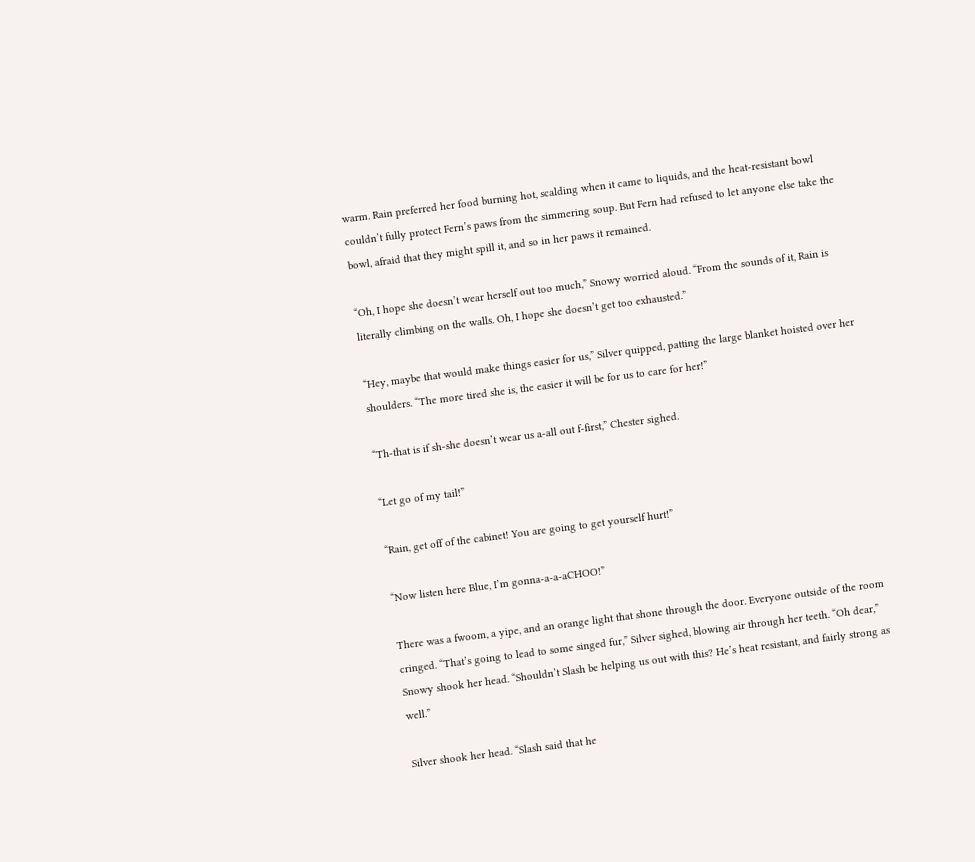warm. Rain preferred her food burning hot, scalding when it came to liquids, and the heat-resistant bowl couldn’t fully protect Fern’s paws from the simmering soup. But Fern had refused to let anyone else take the bowl, afraid that they might spill it, and so in her paws it remained.

“Oh, I hope she doesn’t wear herself out too much,” Snowy worried aloud. “From the sounds of it, Rain is literally climbing on the walls. Oh, I hope she doesn’t get too exhausted.”

“Hey, maybe that would make things easier for us,” Silver quipped, patting the large blanket hoisted over her shoulders. “The more tired she is, the easier it will be for us to care for her!”

“Th-that is if sh-she doesn’t wear us a-all out f-first,” Chester sighed.

“Let go of my tail!”

“Rain, get off of the cabinet! You are going to get yourself hurt!”

“Now listen here Blue, I’m gonna-a-a-aCHOO!”

There was a fwoom, a yipe, and an orange light that shone through the door. Everyone outside of the room cringed. “That’s going to lead to some singed fur,” Silver sighed, blowing air through her teeth. “Oh dear,” Snowy shook her head. “Shouldn’t Slash be helping us out with this? He’s heat resistant, and fairly strong as well.”

Silver shook her head. “Slash said that he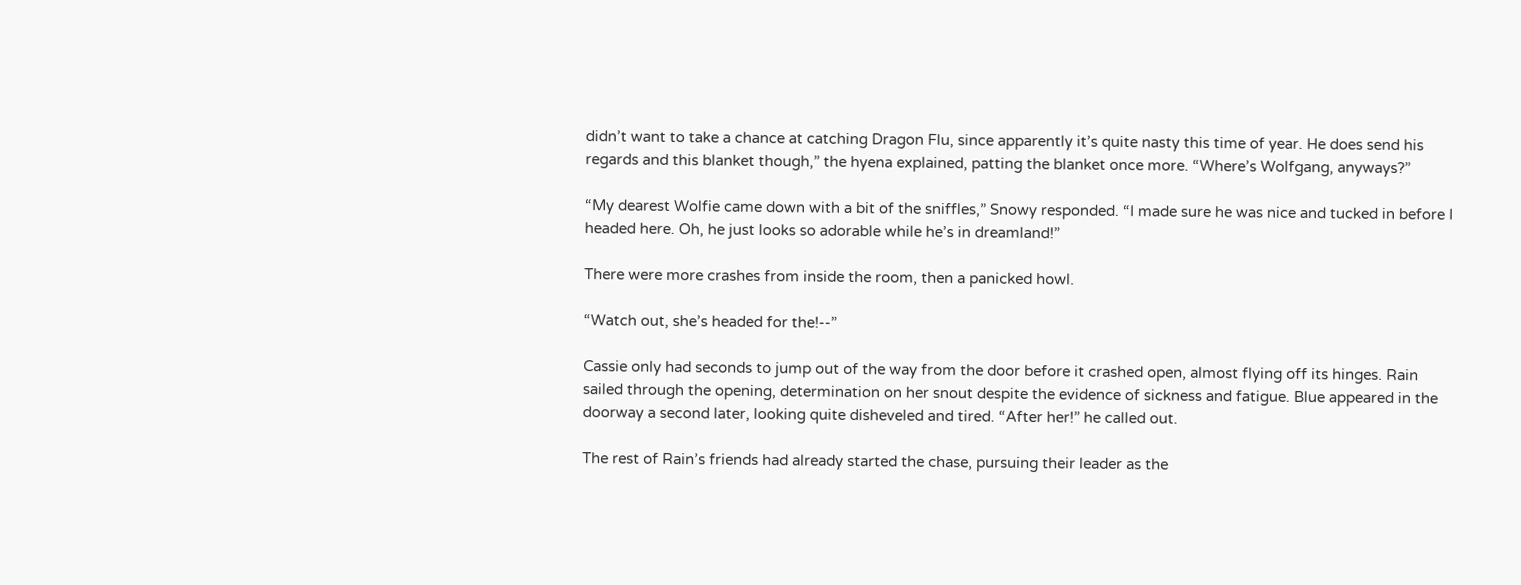didn’t want to take a chance at catching Dragon Flu, since apparently it’s quite nasty this time of year. He does send his regards and this blanket though,” the hyena explained, patting the blanket once more. “Where’s Wolfgang, anyways?”

“My dearest Wolfie came down with a bit of the sniffles,” Snowy responded. “I made sure he was nice and tucked in before I headed here. Oh, he just looks so adorable while he’s in dreamland!”

There were more crashes from inside the room, then a panicked howl.

“Watch out, she’s headed for the!--”

Cassie only had seconds to jump out of the way from the door before it crashed open, almost flying off its hinges. Rain sailed through the opening, determination on her snout despite the evidence of sickness and fatigue. Blue appeared in the doorway a second later, looking quite disheveled and tired. “After her!” he called out.

The rest of Rain’s friends had already started the chase, pursuing their leader as the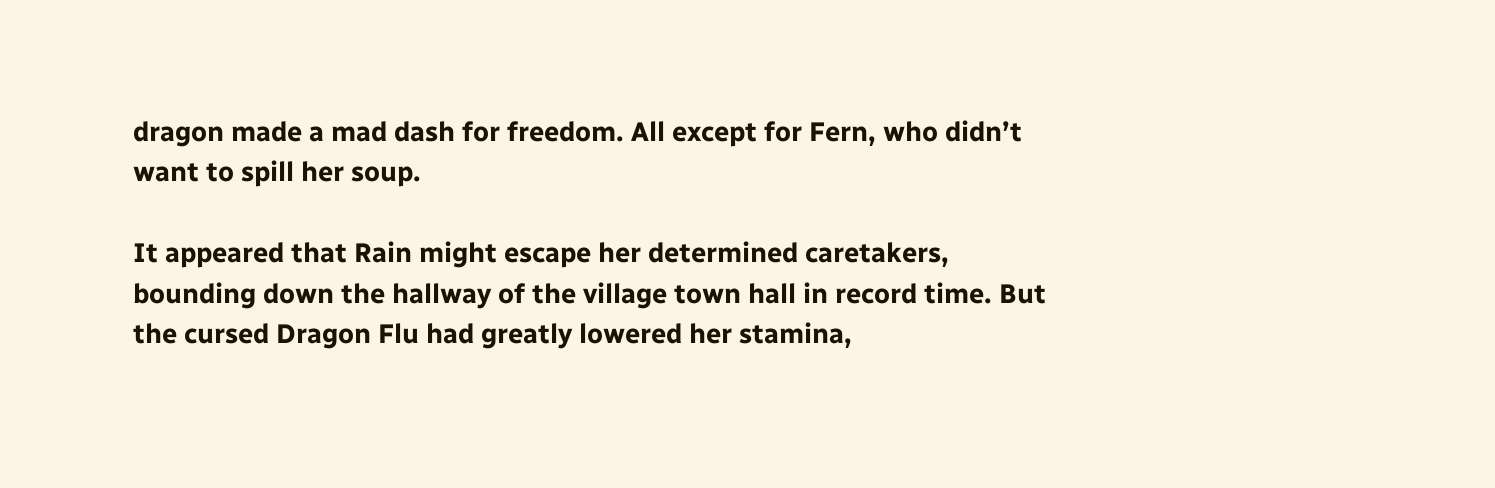dragon made a mad dash for freedom. All except for Fern, who didn’t want to spill her soup.

It appeared that Rain might escape her determined caretakers, bounding down the hallway of the village town hall in record time. But the cursed Dragon Flu had greatly lowered her stamina,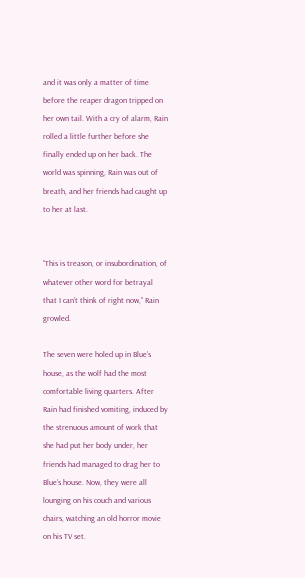and it was only a matter of time before the reaper dragon tripped on her own tail. With a cry of alarm, Rain rolled a little further before she finally ended up on her back. The world was spinning, Rain was out of breath, and her friends had caught up to her at last.


“This is treason, or insubordination, of whatever other word for betrayal that I can’t think of right now,” Rain growled.

The seven were holed up in Blue’s house, as the wolf had the most comfortable living quarters. After Rain had finished vomiting, induced by the strenuous amount of work that she had put her body under, her friends had managed to drag her to Blue’s house. Now, they were all lounging on his couch and various chairs, watching an old horror movie on his TV set.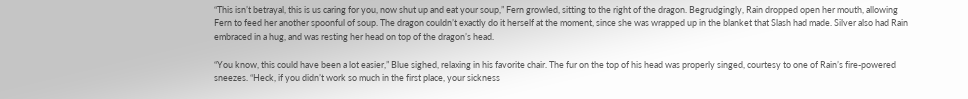“This isn’t betrayal, this is us caring for you, now shut up and eat your soup,” Fern growled, sitting to the right of the dragon. Begrudgingly, Rain dropped open her mouth, allowing Fern to feed her another spoonful of soup. The dragon couldn’t exactly do it herself at the moment, since she was wrapped up in the blanket that Slash had made. Silver also had Rain embraced in a hug, and was resting her head on top of the dragon’s head.

“You know, this could have been a lot easier,” Blue sighed, relaxing in his favorite chair. The fur on the top of his head was properly singed, courtesy to one of Rain’s fire-powered sneezes. “Heck, if you didn’t work so much in the first place, your sickness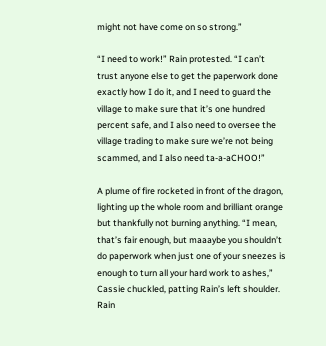might not have come on so strong.”

“I need to work!” Rain protested. “I can’t trust anyone else to get the paperwork done exactly how I do it, and I need to guard the village to make sure that it’s one hundred percent safe, and I also need to oversee the village trading to make sure we’re not being scammed, and I also need ta-a-aCHOO!”

A plume of fire rocketed in front of the dragon, lighting up the whole room and brilliant orange but thankfully not burning anything. “I mean, that’s fair enough, but maaaybe you shouldn’t do paperwork when just one of your sneezes is enough to turn all your hard work to ashes,” Cassie chuckled, patting Rain’s left shoulder. Rain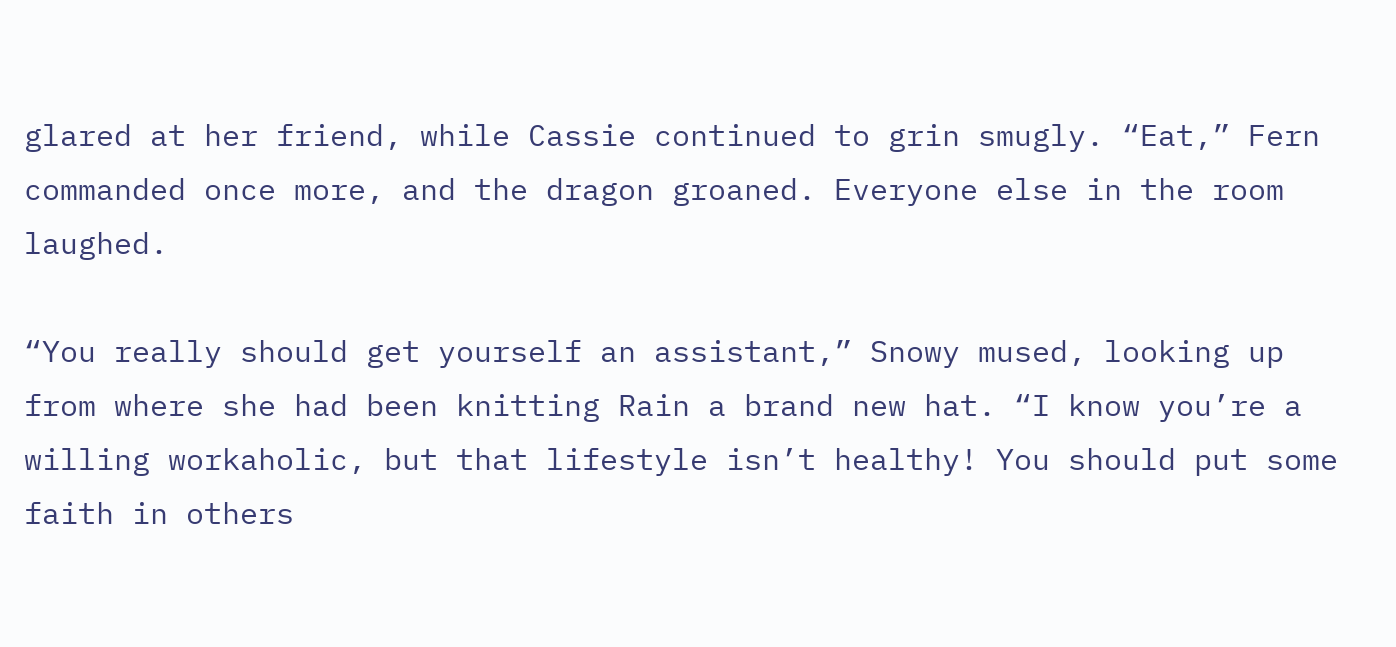glared at her friend, while Cassie continued to grin smugly. “Eat,” Fern commanded once more, and the dragon groaned. Everyone else in the room laughed.

“You really should get yourself an assistant,” Snowy mused, looking up from where she had been knitting Rain a brand new hat. “I know you’re a willing workaholic, but that lifestyle isn’t healthy! You should put some faith in others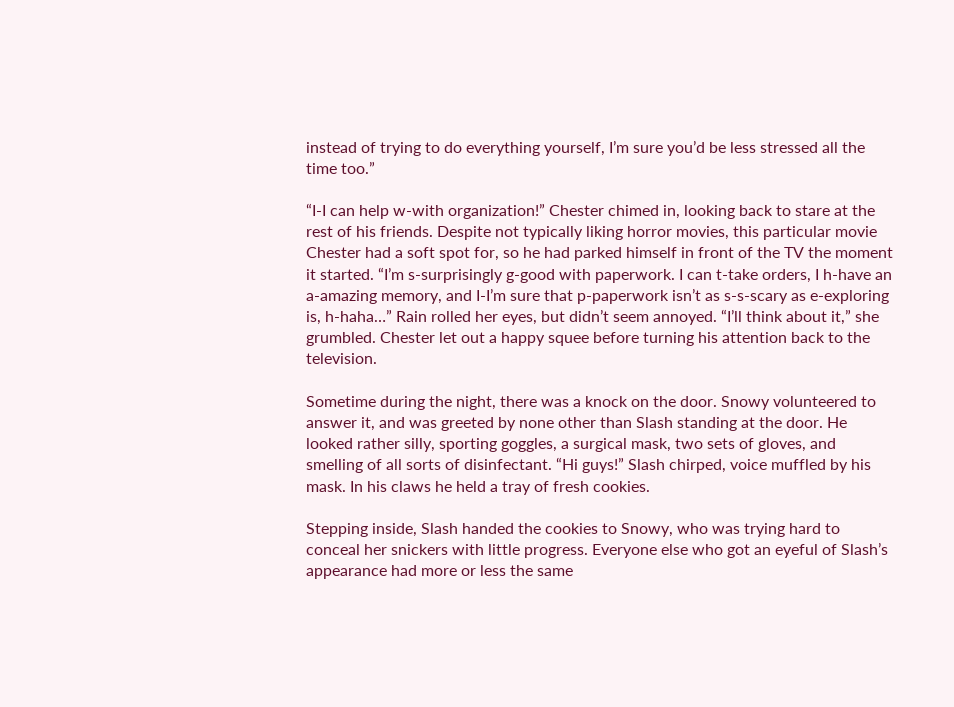instead of trying to do everything yourself, I’m sure you’d be less stressed all the time too.”

“I-I can help w-with organization!” Chester chimed in, looking back to stare at the rest of his friends. Despite not typically liking horror movies, this particular movie Chester had a soft spot for, so he had parked himself in front of the TV the moment it started. “I’m s-surprisingly g-good with paperwork. I can t-take orders, I h-have an a-amazing memory, and I-I’m sure that p-paperwork isn’t as s-s-scary as e-exploring is, h-haha…” Rain rolled her eyes, but didn’t seem annoyed. “I’ll think about it,” she grumbled. Chester let out a happy squee before turning his attention back to the television.

Sometime during the night, there was a knock on the door. Snowy volunteered to answer it, and was greeted by none other than Slash standing at the door. He looked rather silly, sporting goggles, a surgical mask, two sets of gloves, and smelling of all sorts of disinfectant. “Hi guys!” Slash chirped, voice muffled by his mask. In his claws he held a tray of fresh cookies.

Stepping inside, Slash handed the cookies to Snowy, who was trying hard to conceal her snickers with little progress. Everyone else who got an eyeful of Slash’s appearance had more or less the same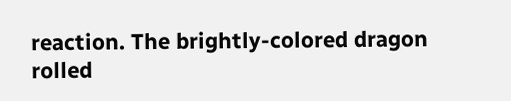reaction. The brightly-colored dragon rolled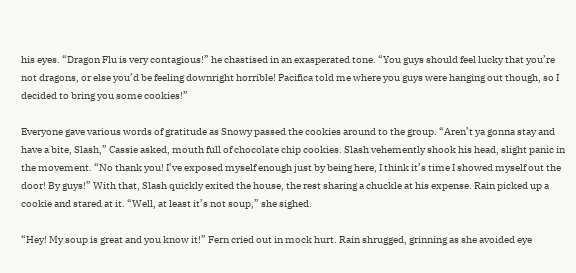his eyes. “Dragon Flu is very contagious!” he chastised in an exasperated tone. “You guys should feel lucky that you’re not dragons, or else you’d be feeling downright horrible! Pacifica told me where you guys were hanging out though, so I decided to bring you some cookies!”

Everyone gave various words of gratitude as Snowy passed the cookies around to the group. “Aren’t ya gonna stay and have a bite, Slash,” Cassie asked, mouth full of chocolate chip cookies. Slash vehemently shook his head, slight panic in the movement. “No thank you! I’ve exposed myself enough just by being here, I think it’s time I showed myself out the door! By guys!” With that, Slash quickly exited the house, the rest sharing a chuckle at his expense. Rain picked up a cookie and stared at it. “Well, at least it’s not soup,” she sighed.

“Hey! My soup is great and you know it!” Fern cried out in mock hurt. Rain shrugged, grinning as she avoided eye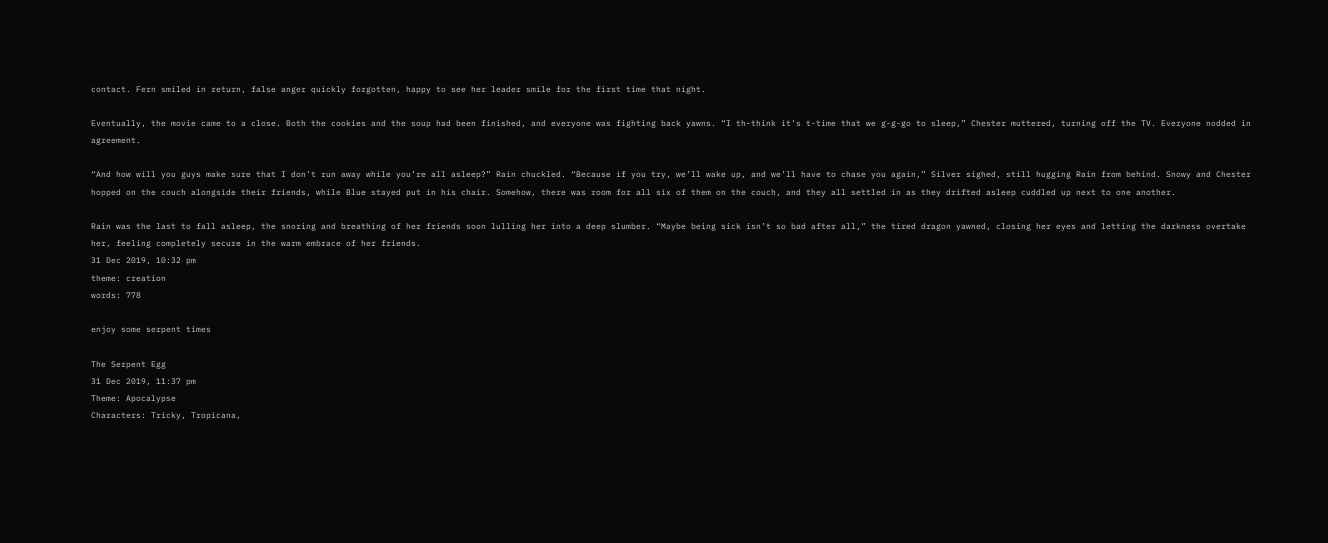contact. Fern smiled in return, false anger quickly forgotten, happy to see her leader smile for the first time that night.

Eventually, the movie came to a close. Both the cookies and the soup had been finished, and everyone was fighting back yawns. “I th-think it’s t-time that we g-g-go to sleep,” Chester muttered, turning off the TV. Everyone nodded in agreement.

“And how will you guys make sure that I don’t run away while you’re all asleep?” Rain chuckled. “Because if you try, we’ll wake up, and we’ll have to chase you again,” Silver sighed, still hugging Rain from behind. Snowy and Chester hopped on the couch alongside their friends, while Blue stayed put in his chair. Somehow, there was room for all six of them on the couch, and they all settled in as they drifted asleep cuddled up next to one another.

Rain was the last to fall asleep, the snoring and breathing of her friends soon lulling her into a deep slumber. “Maybe being sick isn’t so bad after all,” the tired dragon yawned, closing her eyes and letting the darkness overtake her, feeling completely secure in the warm embrace of her friends.
31 Dec 2019, 10:32 pm
theme: creation
words: 778

enjoy some serpent times

The Serpent Egg
31 Dec 2019, 11:37 pm
Theme: Apocalypse
Characters: Tricky, Tropicana,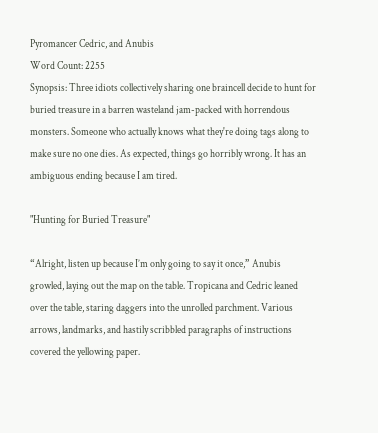Pyromancer Cedric, and Anubis
Word Count: 2255
Synopsis: Three idiots collectively sharing one braincell decide to hunt for buried treasure in a barren wasteland jam-packed with horrendous monsters. Someone who actually knows what they're doing tags along to make sure no one dies. As expected, things go horribly wrong. It has an ambiguous ending because I am tired.

"Hunting for Buried Treasure"

“Alright, listen up because I’m only going to say it once,” Anubis growled, laying out the map on the table. Tropicana and Cedric leaned over the table, staring daggers into the unrolled parchment. Various arrows, landmarks, and hastily scribbled paragraphs of instructions covered the yellowing paper.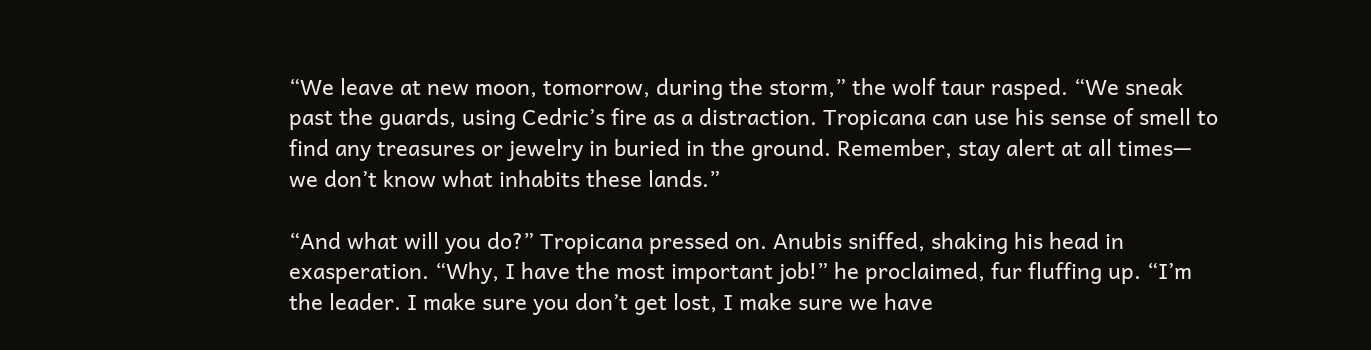“We leave at new moon, tomorrow, during the storm,” the wolf taur rasped. “We sneak past the guards, using Cedric’s fire as a distraction. Tropicana can use his sense of smell to find any treasures or jewelry in buried in the ground. Remember, stay alert at all times— we don’t know what inhabits these lands.”

“And what will you do?” Tropicana pressed on. Anubis sniffed, shaking his head in exasperation. “Why, I have the most important job!” he proclaimed, fur fluffing up. “I’m the leader. I make sure you don’t get lost, I make sure we have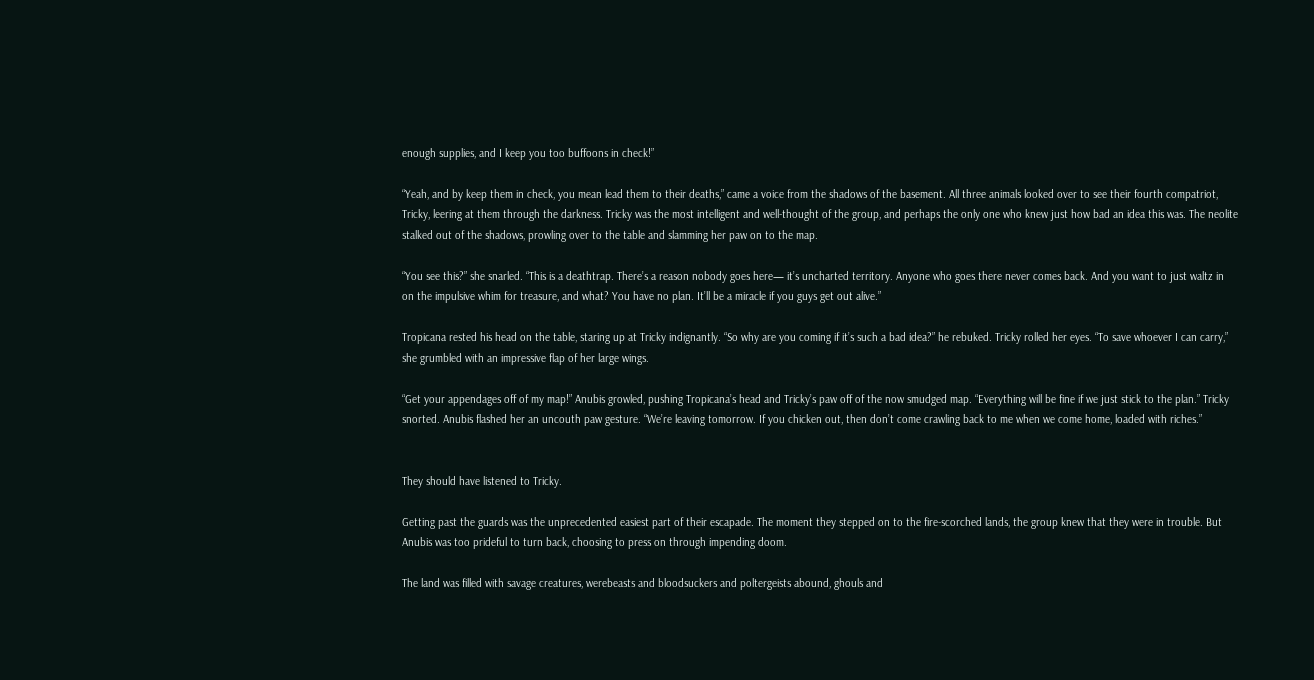enough supplies, and I keep you too buffoons in check!”

“Yeah, and by keep them in check, you mean lead them to their deaths,” came a voice from the shadows of the basement. All three animals looked over to see their fourth compatriot, Tricky, leering at them through the darkness. Tricky was the most intelligent and well-thought of the group, and perhaps the only one who knew just how bad an idea this was. The neolite stalked out of the shadows, prowling over to the table and slamming her paw on to the map.

“You see this?” she snarled. “This is a deathtrap. There’s a reason nobody goes here— it’s uncharted territory. Anyone who goes there never comes back. And you want to just waltz in on the impulsive whim for treasure, and what? You have no plan. It’ll be a miracle if you guys get out alive.”

Tropicana rested his head on the table, staring up at Tricky indignantly. “So why are you coming if it’s such a bad idea?” he rebuked. Tricky rolled her eyes. “To save whoever I can carry,” she grumbled with an impressive flap of her large wings.

“Get your appendages off of my map!” Anubis growled, pushing Tropicana’s head and Tricky’s paw off of the now smudged map. “Everything will be fine if we just stick to the plan.” Tricky snorted. Anubis flashed her an uncouth paw gesture. “We’re leaving tomorrow. If you chicken out, then don’t come crawling back to me when we come home, loaded with riches.”


They should have listened to Tricky.

Getting past the guards was the unprecedented easiest part of their escapade. The moment they stepped on to the fire-scorched lands, the group knew that they were in trouble. But Anubis was too prideful to turn back, choosing to press on through impending doom.

The land was filled with savage creatures, werebeasts and bloodsuckers and poltergeists abound, ghouls and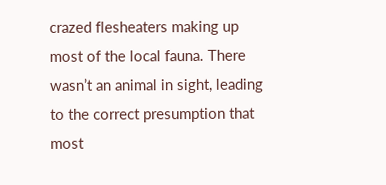crazed flesheaters making up most of the local fauna. There wasn’t an animal in sight, leading to the correct presumption that most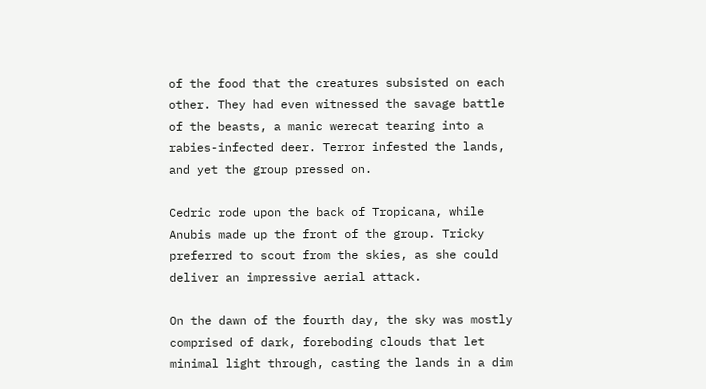of the food that the creatures subsisted on each other. They had even witnessed the savage battle of the beasts, a manic werecat tearing into a rabies-infected deer. Terror infested the lands, and yet the group pressed on.

Cedric rode upon the back of Tropicana, while Anubis made up the front of the group. Tricky preferred to scout from the skies, as she could deliver an impressive aerial attack.

On the dawn of the fourth day, the sky was mostly comprised of dark, foreboding clouds that let minimal light through, casting the lands in a dim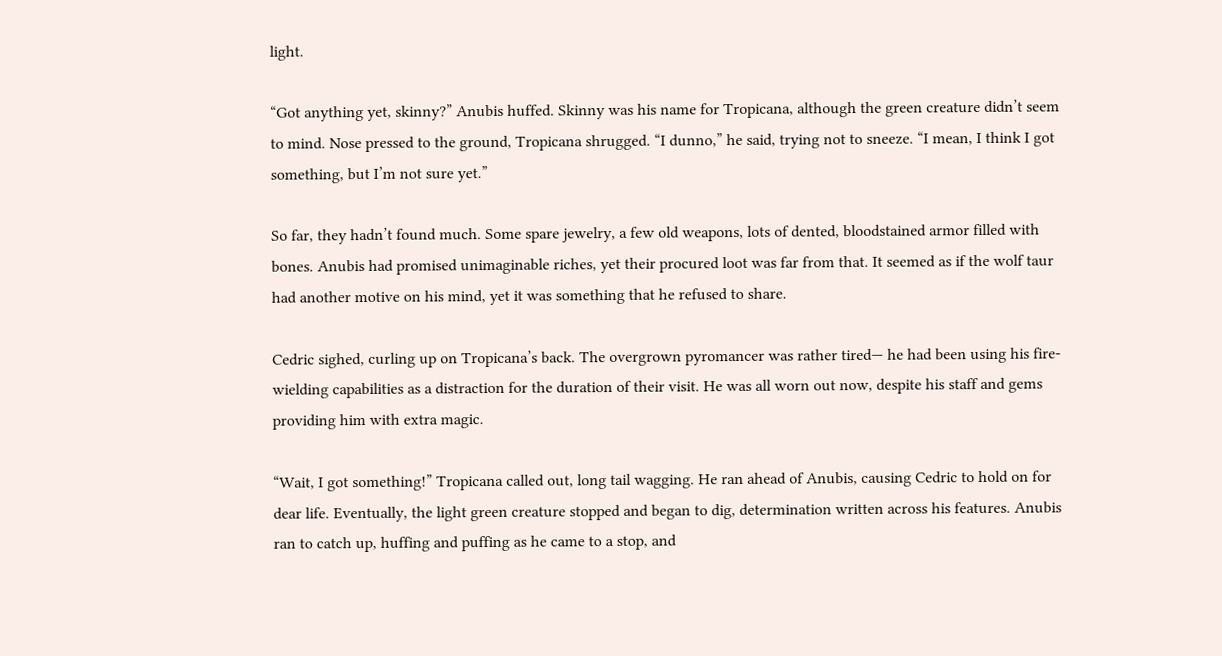light.

“Got anything yet, skinny?” Anubis huffed. Skinny was his name for Tropicana, although the green creature didn’t seem to mind. Nose pressed to the ground, Tropicana shrugged. “I dunno,” he said, trying not to sneeze. “I mean, I think I got something, but I’m not sure yet.”

So far, they hadn’t found much. Some spare jewelry, a few old weapons, lots of dented, bloodstained armor filled with bones. Anubis had promised unimaginable riches, yet their procured loot was far from that. It seemed as if the wolf taur had another motive on his mind, yet it was something that he refused to share.

Cedric sighed, curling up on Tropicana’s back. The overgrown pyromancer was rather tired— he had been using his fire-wielding capabilities as a distraction for the duration of their visit. He was all worn out now, despite his staff and gems providing him with extra magic.

“Wait, I got something!” Tropicana called out, long tail wagging. He ran ahead of Anubis, causing Cedric to hold on for dear life. Eventually, the light green creature stopped and began to dig, determination written across his features. Anubis ran to catch up, huffing and puffing as he came to a stop, and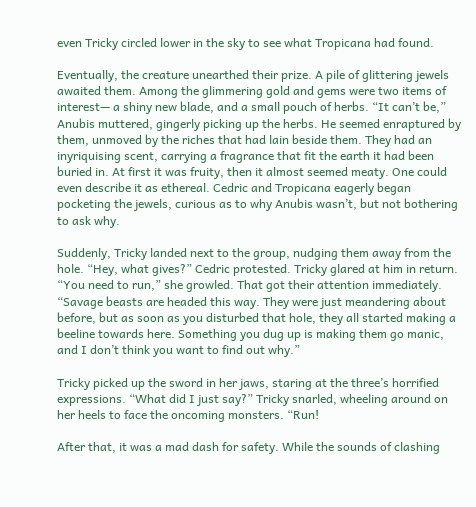even Tricky circled lower in the sky to see what Tropicana had found.

Eventually, the creature unearthed their prize. A pile of glittering jewels awaited them. Among the glimmering gold and gems were two items of interest— a shiny new blade, and a small pouch of herbs. “It can’t be,” Anubis muttered, gingerly picking up the herbs. He seemed enraptured by them, unmoved by the riches that had lain beside them. They had an inyriquising scent, carrying a fragrance that fit the earth it had been buried in. At first it was fruity, then it almost seemed meaty. One could even describe it as ethereal. Cedric and Tropicana eagerly began pocketing the jewels, curious as to why Anubis wasn’t, but not bothering to ask why.

Suddenly, Tricky landed next to the group, nudging them away from the hole. “Hey, what gives?” Cedric protested. Tricky glared at him in return. “You need to run,” she growled. That got their attention immediately. “Savage beasts are headed this way. They were just meandering about before, but as soon as you disturbed that hole, they all started making a beeline towards here. Something you dug up is making them go manic, and I don’t think you want to find out why.”

Tricky picked up the sword in her jaws, staring at the three’s horrified expressions. “What did I just say?” Tricky snarled, wheeling around on her heels to face the oncoming monsters. “Run!

After that, it was a mad dash for safety. While the sounds of clashing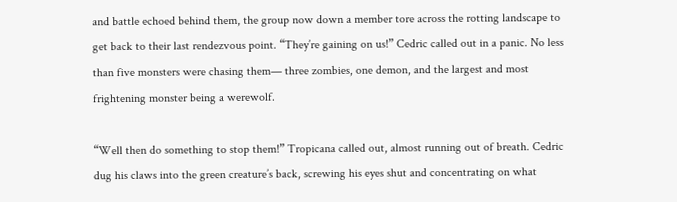and battle echoed behind them, the group now down a member tore across the rotting landscape to get back to their last rendezvous point. “They’re gaining on us!” Cedric called out in a panic. No less than five monsters were chasing them— three zombies, one demon, and the largest and most frightening monster being a werewolf.

“Well then do something to stop them!” Tropicana called out, almost running out of breath. Cedric dug his claws into the green creature’s back, screwing his eyes shut and concentrating on what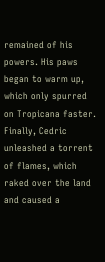remained of his powers. His paws began to warm up, which only spurred on Tropicana faster. Finally, Cedric unleashed a torrent of flames, which raked over the land and caused a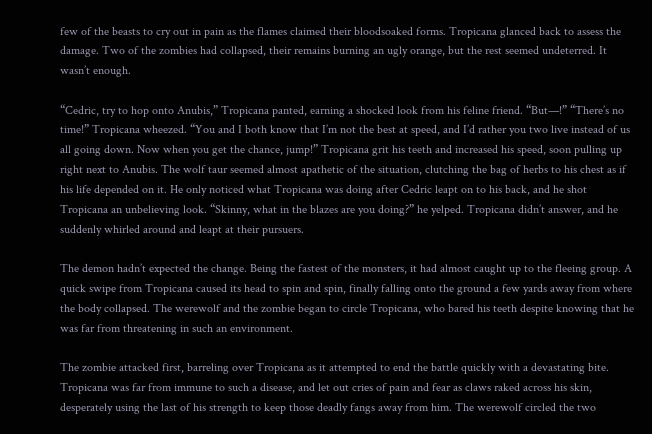few of the beasts to cry out in pain as the flames claimed their bloodsoaked forms. Tropicana glanced back to assess the damage. Two of the zombies had collapsed, their remains burning an ugly orange, but the rest seemed undeterred. It wasn’t enough.

“Cedric, try to hop onto Anubis,” Tropicana panted, earning a shocked look from his feline friend. “But—!” “There’s no time!” Tropicana wheezed. “You and I both know that I’m not the best at speed, and I’d rather you two live instead of us all going down. Now when you get the chance, jump!” Tropicana grit his teeth and increased his speed, soon pulling up right next to Anubis. The wolf taur seemed almost apathetic of the situation, clutching the bag of herbs to his chest as if his life depended on it. He only noticed what Tropicana was doing after Cedric leapt on to his back, and he shot Tropicana an unbelieving look. “Skinny, what in the blazes are you doing?” he yelped. Tropicana didn’t answer, and he suddenly whirled around and leapt at their pursuers.

The demon hadn’t expected the change. Being the fastest of the monsters, it had almost caught up to the fleeing group. A quick swipe from Tropicana caused its head to spin and spin, finally falling onto the ground a few yards away from where the body collapsed. The werewolf and the zombie began to circle Tropicana, who bared his teeth despite knowing that he was far from threatening in such an environment.

The zombie attacked first, barreling over Tropicana as it attempted to end the battle quickly with a devastating bite. Tropicana was far from immune to such a disease, and let out cries of pain and fear as claws raked across his skin, desperately using the last of his strength to keep those deadly fangs away from him. The werewolf circled the two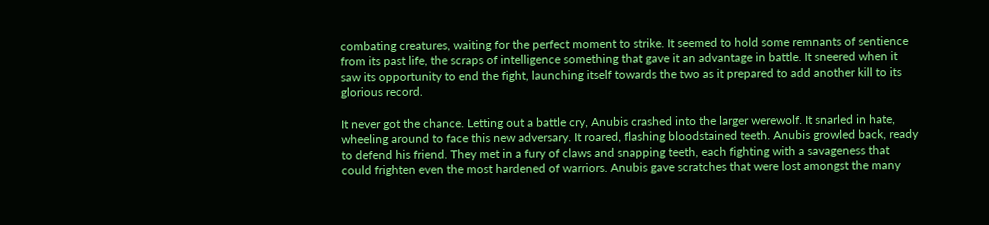combating creatures, waiting for the perfect moment to strike. It seemed to hold some remnants of sentience from its past life, the scraps of intelligence something that gave it an advantage in battle. It sneered when it saw its opportunity to end the fight, launching itself towards the two as it prepared to add another kill to its glorious record.

It never got the chance. Letting out a battle cry, Anubis crashed into the larger werewolf. It snarled in hate, wheeling around to face this new adversary. It roared, flashing bloodstained teeth. Anubis growled back, ready to defend his friend. They met in a fury of claws and snapping teeth, each fighting with a savageness that could frighten even the most hardened of warriors. Anubis gave scratches that were lost amongst the many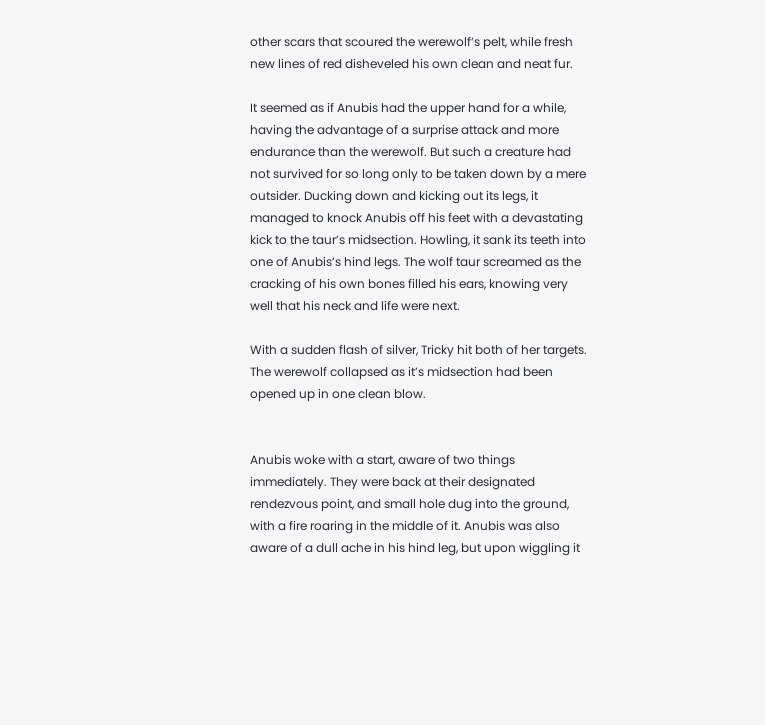other scars that scoured the werewolf’s pelt, while fresh new lines of red disheveled his own clean and neat fur.

It seemed as if Anubis had the upper hand for a while, having the advantage of a surprise attack and more endurance than the werewolf. But such a creature had not survived for so long only to be taken down by a mere outsider. Ducking down and kicking out its legs, it managed to knock Anubis off his feet with a devastating kick to the taur’s midsection. Howling, it sank its teeth into one of Anubis’s hind legs. The wolf taur screamed as the cracking of his own bones filled his ears, knowing very well that his neck and life were next.

With a sudden flash of silver, Tricky hit both of her targets. The werewolf collapsed as it’s midsection had been opened up in one clean blow.


Anubis woke with a start, aware of two things immediately. They were back at their designated rendezvous point, and small hole dug into the ground, with a fire roaring in the middle of it. Anubis was also aware of a dull ache in his hind leg, but upon wiggling it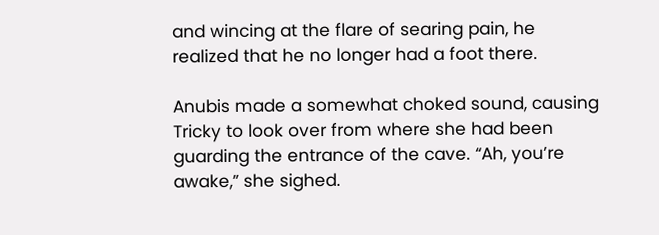and wincing at the flare of searing pain, he realized that he no longer had a foot there.

Anubis made a somewhat choked sound, causing Tricky to look over from where she had been guarding the entrance of the cave. “Ah, you’re awake,” she sighed.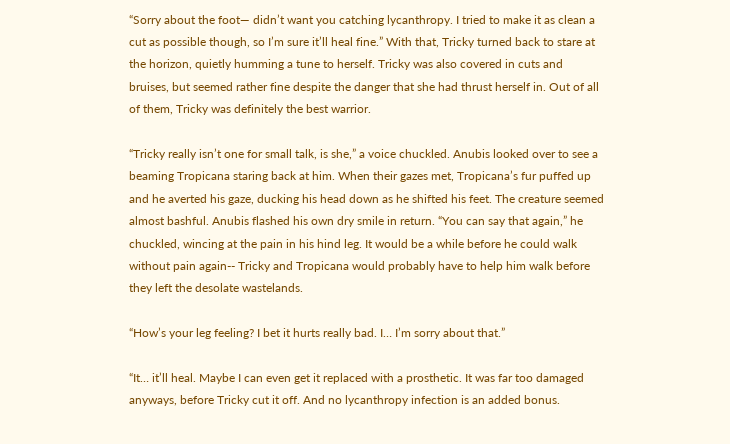“Sorry about the foot— didn’t want you catching lycanthropy. I tried to make it as clean a cut as possible though, so I’m sure it’ll heal fine.” With that, Tricky turned back to stare at the horizon, quietly humming a tune to herself. Tricky was also covered in cuts and bruises, but seemed rather fine despite the danger that she had thrust herself in. Out of all of them, Tricky was definitely the best warrior.

“Tricky really isn’t one for small talk, is she,” a voice chuckled. Anubis looked over to see a beaming Tropicana staring back at him. When their gazes met, Tropicana’s fur puffed up and he averted his gaze, ducking his head down as he shifted his feet. The creature seemed almost bashful. Anubis flashed his own dry smile in return. “You can say that again,” he chuckled, wincing at the pain in his hind leg. It would be a while before he could walk without pain again-- Tricky and Tropicana would probably have to help him walk before they left the desolate wastelands.

“How’s your leg feeling? I bet it hurts really bad. I… I’m sorry about that.”

“It… it’ll heal. Maybe I can even get it replaced with a prosthetic. It was far too damaged anyways, before Tricky cut it off. And no lycanthropy infection is an added bonus.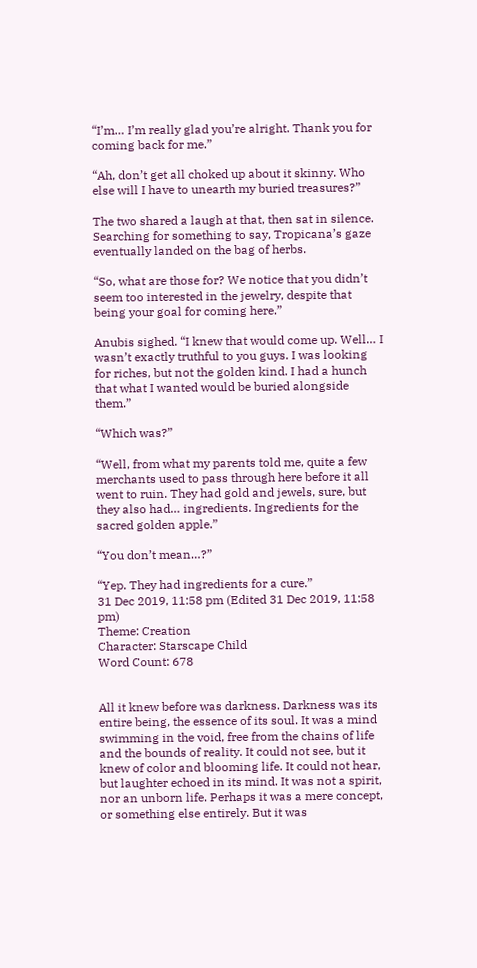“I’m… I’m really glad you’re alright. Thank you for coming back for me.”

“Ah, don’t get all choked up about it skinny. Who else will I have to unearth my buried treasures?”

The two shared a laugh at that, then sat in silence. Searching for something to say, Tropicana’s gaze eventually landed on the bag of herbs.

“So, what are those for? We notice that you didn’t seem too interested in the jewelry, despite that being your goal for coming here.”

Anubis sighed. “I knew that would come up. Well… I wasn’t exactly truthful to you guys. I was looking for riches, but not the golden kind. I had a hunch that what I wanted would be buried alongside them.”

“Which was?”

“Well, from what my parents told me, quite a few merchants used to pass through here before it all went to ruin. They had gold and jewels, sure, but they also had… ingredients. Ingredients for the sacred golden apple.”

“You don’t mean…?”

“Yep. They had ingredients for a cure.”
31 Dec 2019, 11:58 pm (Edited 31 Dec 2019, 11:58 pm)
Theme: Creation
Character: Starscape Child
Word Count: 678


All it knew before was darkness. Darkness was its entire being, the essence of its soul. It was a mind swimming in the void, free from the chains of life and the bounds of reality. It could not see, but it knew of color and blooming life. It could not hear, but laughter echoed in its mind. It was not a spirit, nor an unborn life. Perhaps it was a mere concept, or something else entirely. But it was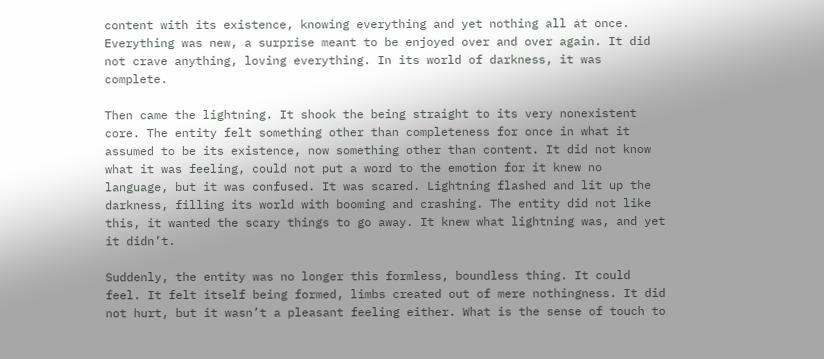content with its existence, knowing everything and yet nothing all at once. Everything was new, a surprise meant to be enjoyed over and over again. It did not crave anything, loving everything. In its world of darkness, it was complete.

Then came the lightning. It shook the being straight to its very nonexistent core. The entity felt something other than completeness for once in what it assumed to be its existence, now something other than content. It did not know what it was feeling, could not put a word to the emotion for it knew no language, but it was confused. It was scared. Lightning flashed and lit up the darkness, filling its world with booming and crashing. The entity did not like this, it wanted the scary things to go away. It knew what lightning was, and yet it didn’t.

Suddenly, the entity was no longer this formless, boundless thing. It could feel. It felt itself being formed, limbs created out of mere nothingness. It did not hurt, but it wasn’t a pleasant feeling either. What is the sense of touch to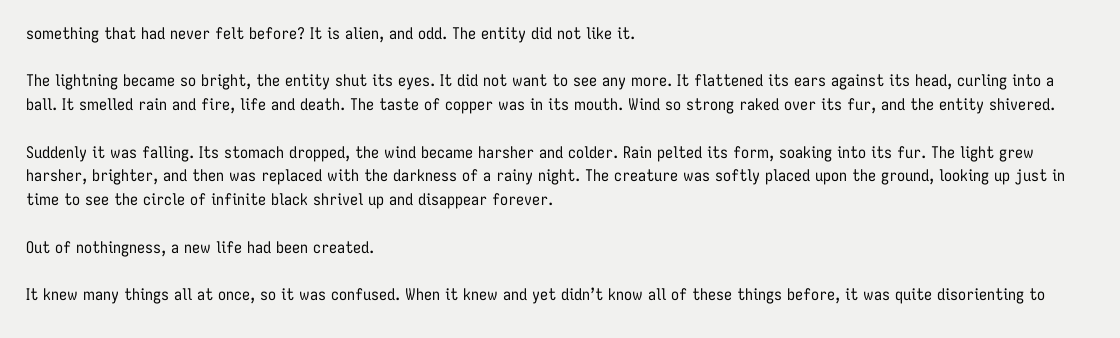something that had never felt before? It is alien, and odd. The entity did not like it.

The lightning became so bright, the entity shut its eyes. It did not want to see any more. It flattened its ears against its head, curling into a ball. It smelled rain and fire, life and death. The taste of copper was in its mouth. Wind so strong raked over its fur, and the entity shivered.

Suddenly it was falling. Its stomach dropped, the wind became harsher and colder. Rain pelted its form, soaking into its fur. The light grew harsher, brighter, and then was replaced with the darkness of a rainy night. The creature was softly placed upon the ground, looking up just in time to see the circle of infinite black shrivel up and disappear forever.

Out of nothingness, a new life had been created.

It knew many things all at once, so it was confused. When it knew and yet didn’t know all of these things before, it was quite disorienting to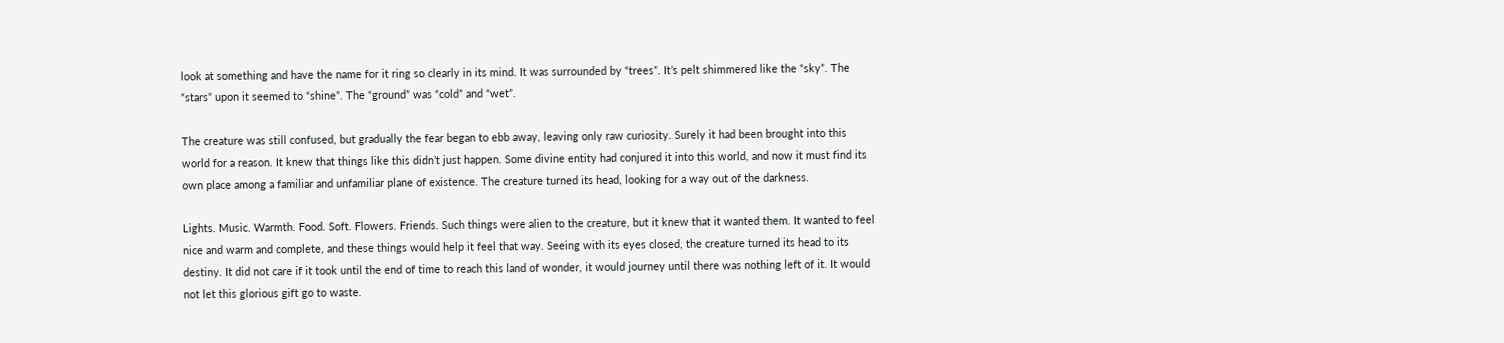look at something and have the name for it ring so clearly in its mind. It was surrounded by “trees”. It’s pelt shimmered like the “sky”. The “stars” upon it seemed to “shine”. The “ground” was “cold” and “wet”.

The creature was still confused, but gradually the fear began to ebb away, leaving only raw curiosity. Surely it had been brought into this world for a reason. It knew that things like this didn’t just happen. Some divine entity had conjured it into this world, and now it must find its own place among a familiar and unfamiliar plane of existence. The creature turned its head, looking for a way out of the darkness.

Lights. Music. Warmth. Food. Soft. Flowers. Friends. Such things were alien to the creature, but it knew that it wanted them. It wanted to feel nice and warm and complete, and these things would help it feel that way. Seeing with its eyes closed, the creature turned its head to its destiny. It did not care if it took until the end of time to reach this land of wonder, it would journey until there was nothing left of it. It would not let this glorious gift go to waste.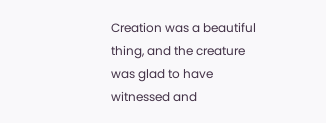Creation was a beautiful thing, and the creature was glad to have witnessed and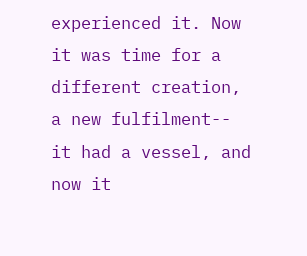experienced it. Now it was time for a different creation, a new fulfilment-- it had a vessel, and now it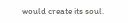would create its soul.